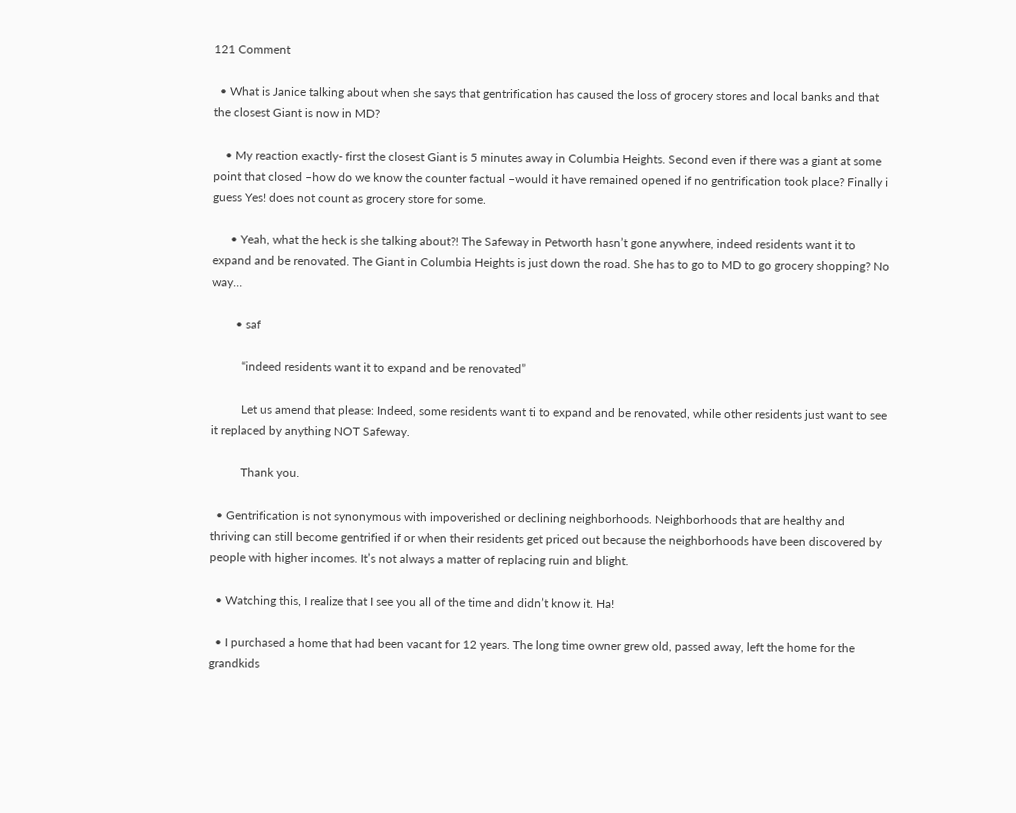121 Comment

  • What is Janice talking about when she says that gentrification has caused the loss of grocery stores and local banks and that the closest Giant is now in MD?

    • My reaction exactly- first the closest Giant is 5 minutes away in Columbia Heights. Second even if there was a giant at some point that closed –how do we know the counter factual –would it have remained opened if no gentrification took place? Finally i guess Yes! does not count as grocery store for some.

      • Yeah, what the heck is she talking about?! The Safeway in Petworth hasn’t gone anywhere, indeed residents want it to expand and be renovated. The Giant in Columbia Heights is just down the road. She has to go to MD to go grocery shopping? No way…

        • saf

          “indeed residents want it to expand and be renovated”

          Let us amend that please: Indeed, some residents want ti to expand and be renovated, while other residents just want to see it replaced by anything NOT Safeway.

          Thank you.

  • Gentrification is not synonymous with impoverished or declining neighborhoods. Neighborhoods that are healthy and thriving can still become gentrified if or when their residents get priced out because the neighborhoods have been discovered by people with higher incomes. It’s not always a matter of replacing ruin and blight.

  • Watching this, I realize that I see you all of the time and didn’t know it. Ha!

  • I purchased a home that had been vacant for 12 years. The long time owner grew old, passed away, left the home for the grandkids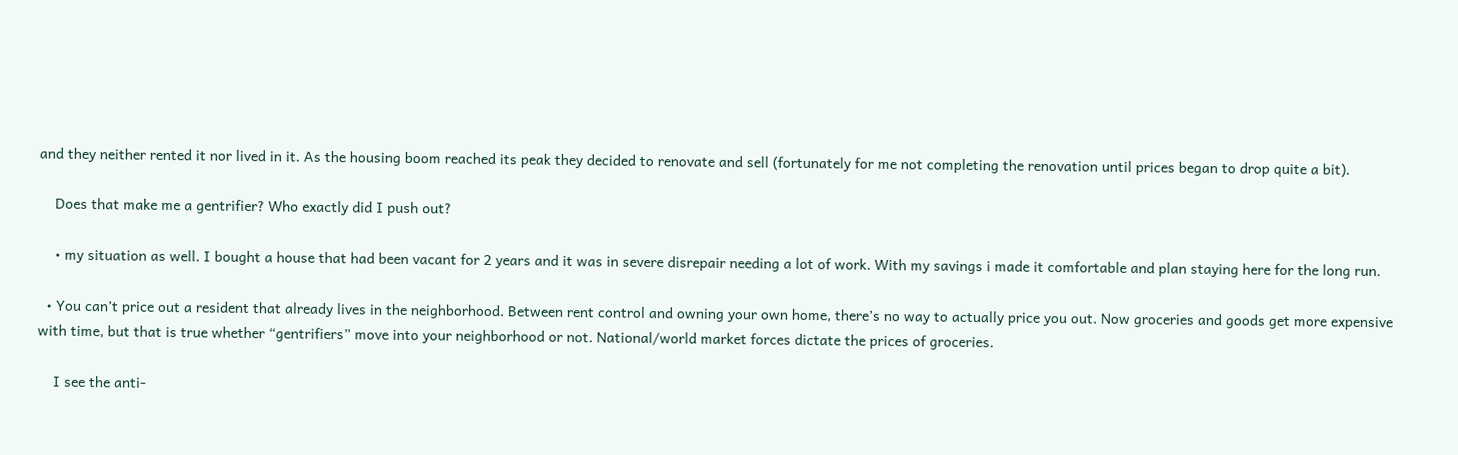and they neither rented it nor lived in it. As the housing boom reached its peak they decided to renovate and sell (fortunately for me not completing the renovation until prices began to drop quite a bit).

    Does that make me a gentrifier? Who exactly did I push out?

    • my situation as well. I bought a house that had been vacant for 2 years and it was in severe disrepair needing a lot of work. With my savings i made it comfortable and plan staying here for the long run.

  • You can’t price out a resident that already lives in the neighborhood. Between rent control and owning your own home, there’s no way to actually price you out. Now groceries and goods get more expensive with time, but that is true whether “gentrifiers” move into your neighborhood or not. National/world market forces dictate the prices of groceries.

    I see the anti-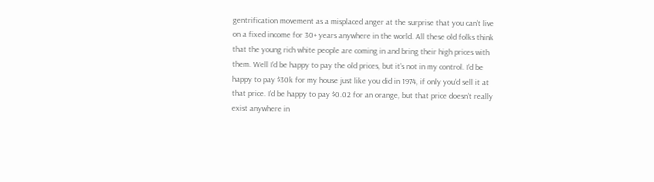gentrification movement as a misplaced anger at the surprise that you can’t live on a fixed income for 30+ years anywhere in the world. All these old folks think that the young rich white people are coming in and bring their high prices with them. Well I’d be happy to pay the old prices, but it’s not in my control. I’d be happy to pay $30k for my house just like you did in 1974, if only you’d sell it at that price. I’d be happy to pay $0.02 for an orange, but that price doesn’t really exist anywhere in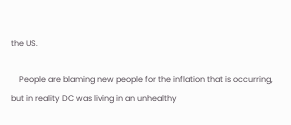the US.

    People are blaming new people for the inflation that is occurring, but in reality DC was living in an unhealthy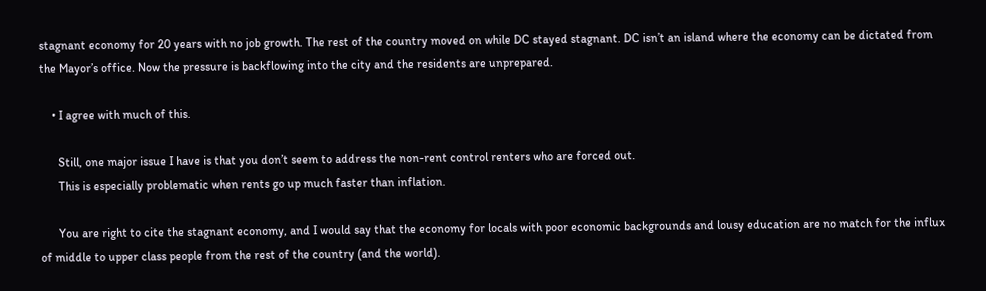stagnant economy for 20 years with no job growth. The rest of the country moved on while DC stayed stagnant. DC isn’t an island where the economy can be dictated from the Mayor’s office. Now the pressure is backflowing into the city and the residents are unprepared.

    • I agree with much of this.

      Still, one major issue I have is that you don’t seem to address the non-rent control renters who are forced out.
      This is especially problematic when rents go up much faster than inflation.

      You are right to cite the stagnant economy, and I would say that the economy for locals with poor economic backgrounds and lousy education are no match for the influx of middle to upper class people from the rest of the country (and the world).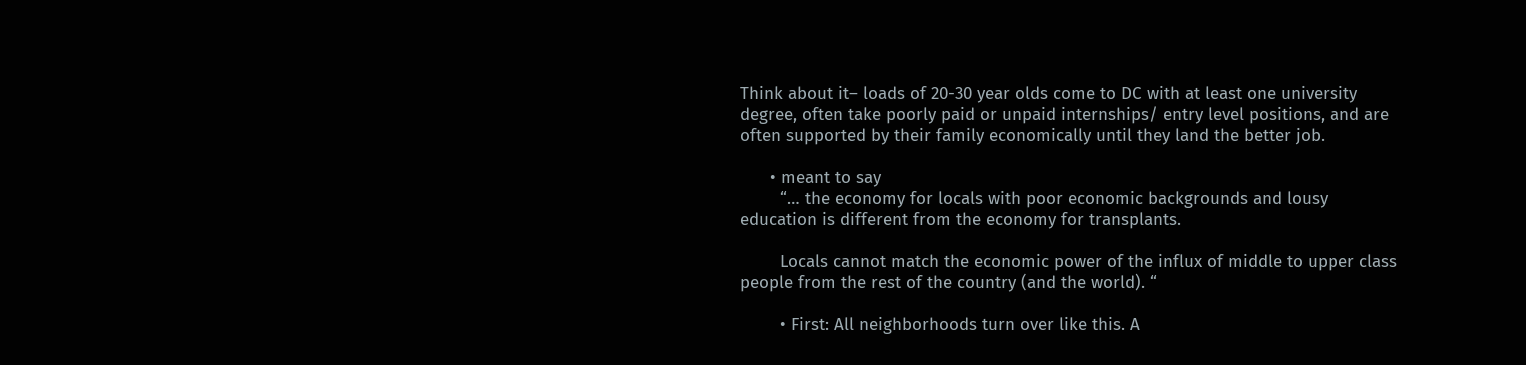Think about it– loads of 20-30 year olds come to DC with at least one university degree, often take poorly paid or unpaid internships/ entry level positions, and are often supported by their family economically until they land the better job.

      • meant to say
        “… the economy for locals with poor economic backgrounds and lousy education is different from the economy for transplants.

        Locals cannot match the economic power of the influx of middle to upper class people from the rest of the country (and the world). “

        • First: All neighborhoods turn over like this. A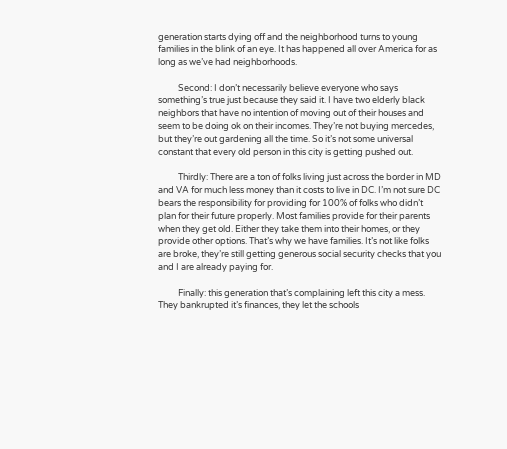generation starts dying off and the neighborhood turns to young families in the blink of an eye. It has happened all over America for as long as we’ve had neighborhoods.

          Second: I don’t necessarily believe everyone who says something’s true just because they said it. I have two elderly black neighbors that have no intention of moving out of their houses and seem to be doing ok on their incomes. They’re not buying mercedes, but they’re out gardening all the time. So it’s not some universal constant that every old person in this city is getting pushed out.

          Thirdly: There are a ton of folks living just across the border in MD and VA for much less money than it costs to live in DC. I’m not sure DC bears the responsibility for providing for 100% of folks who didn’t plan for their future properly. Most families provide for their parents when they get old. Either they take them into their homes, or they provide other options. That’s why we have families. It’s not like folks are broke, they’re still getting generous social security checks that you and I are already paying for.

          Finally: this generation that’s complaining left this city a mess. They bankrupted it’s finances, they let the schools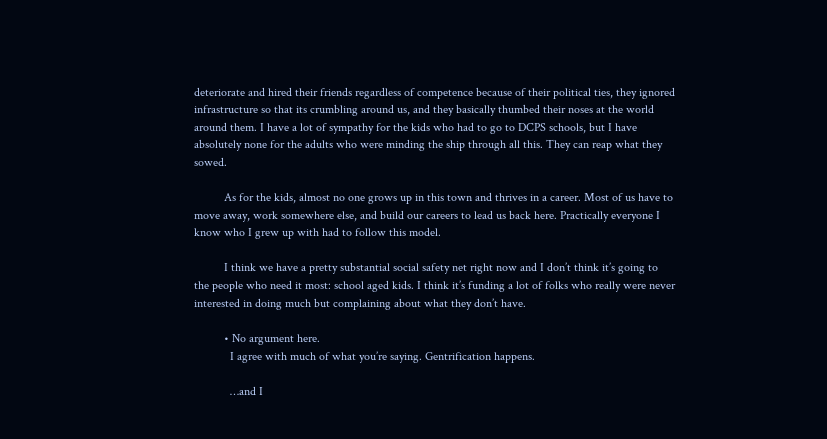deteriorate and hired their friends regardless of competence because of their political ties, they ignored infrastructure so that its crumbling around us, and they basically thumbed their noses at the world around them. I have a lot of sympathy for the kids who had to go to DCPS schools, but I have absolutely none for the adults who were minding the ship through all this. They can reap what they sowed.

          As for the kids, almost no one grows up in this town and thrives in a career. Most of us have to move away, work somewhere else, and build our careers to lead us back here. Practically everyone I know who I grew up with had to follow this model.

          I think we have a pretty substantial social safety net right now and I don’t think it’s going to the people who need it most: school aged kids. I think it’s funding a lot of folks who really were never interested in doing much but complaining about what they don’t have.

          • No argument here.
            I agree with much of what you’re saying. Gentrification happens.

            …and I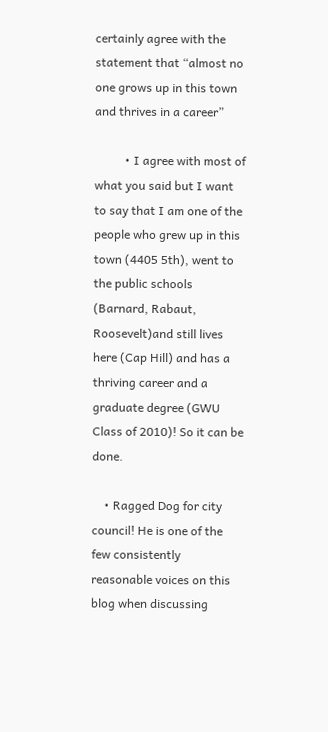certainly agree with the statement that “almost no one grows up in this town and thrives in a career”

          • I agree with most of what you said but I want to say that I am one of the people who grew up in this town (4405 5th), went to the public schools (Barnard, Rabaut, Roosevelt)and still lives here (Cap Hill) and has a thriving career and a graduate degree (GWU Class of 2010)! So it can be done.

    • Ragged Dog for city council! He is one of the few consistently reasonable voices on this blog when discussing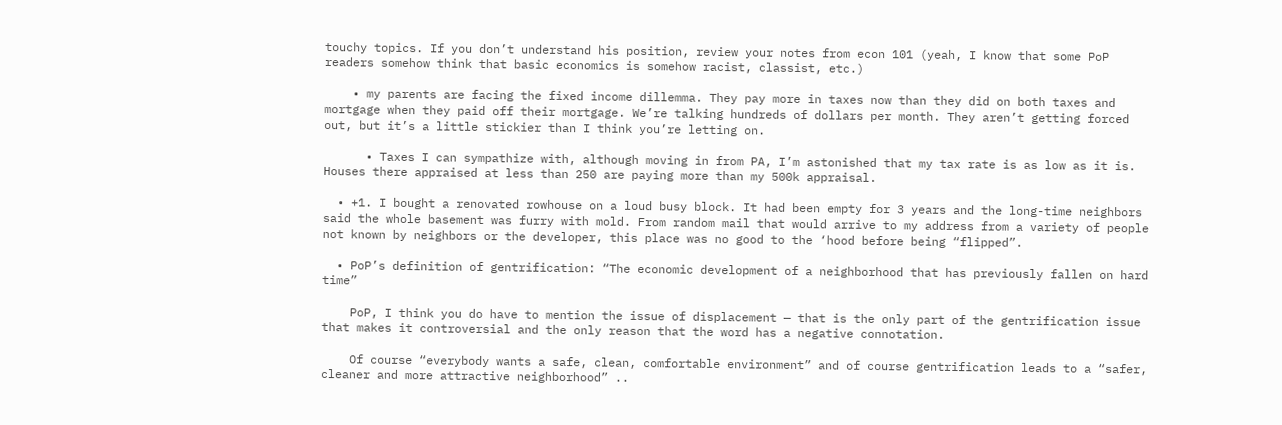touchy topics. If you don’t understand his position, review your notes from econ 101 (yeah, I know that some PoP readers somehow think that basic economics is somehow racist, classist, etc.)

    • my parents are facing the fixed income dillemma. They pay more in taxes now than they did on both taxes and mortgage when they paid off their mortgage. We’re talking hundreds of dollars per month. They aren’t getting forced out, but it’s a little stickier than I think you’re letting on.

      • Taxes I can sympathize with, although moving in from PA, I’m astonished that my tax rate is as low as it is. Houses there appraised at less than 250 are paying more than my 500k appraisal.

  • +1. I bought a renovated rowhouse on a loud busy block. It had been empty for 3 years and the long-time neighbors said the whole basement was furry with mold. From random mail that would arrive to my address from a variety of people not known by neighbors or the developer, this place was no good to the ‘hood before being “flipped”.

  • PoP’s definition of gentrification: “The economic development of a neighborhood that has previously fallen on hard time”

    PoP, I think you do have to mention the issue of displacement — that is the only part of the gentrification issue that makes it controversial and the only reason that the word has a negative connotation.

    Of course “everybody wants a safe, clean, comfortable environment” and of course gentrification leads to a “safer, cleaner and more attractive neighborhood” ..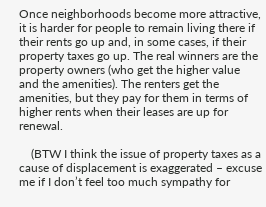Once neighborhoods become more attractive, it is harder for people to remain living there if their rents go up and, in some cases, if their property taxes go up. The real winners are the property owners (who get the higher value and the amenities). The renters get the amenities, but they pay for them in terms of higher rents when their leases are up for renewal.

    (BTW I think the issue of property taxes as a cause of displacement is exaggerated – excuse me if I don’t feel too much sympathy for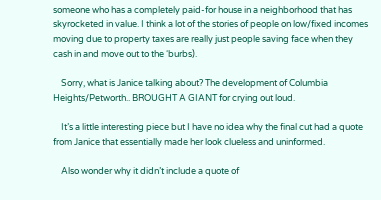someone who has a completely paid-for house in a neighborhood that has skyrocketed in value. I think a lot of the stories of people on low/fixed incomes moving due to property taxes are really just people saving face when they cash in and move out to the ‘burbs).

    Sorry, what is Janice talking about? The development of Columbia Heights/Petworth.. BROUGHT A GIANT for crying out loud.

    It’s a little interesting piece but I have no idea why the final cut had a quote from Janice that essentially made her look clueless and uninformed.

    Also wonder why it didn’t include a quote of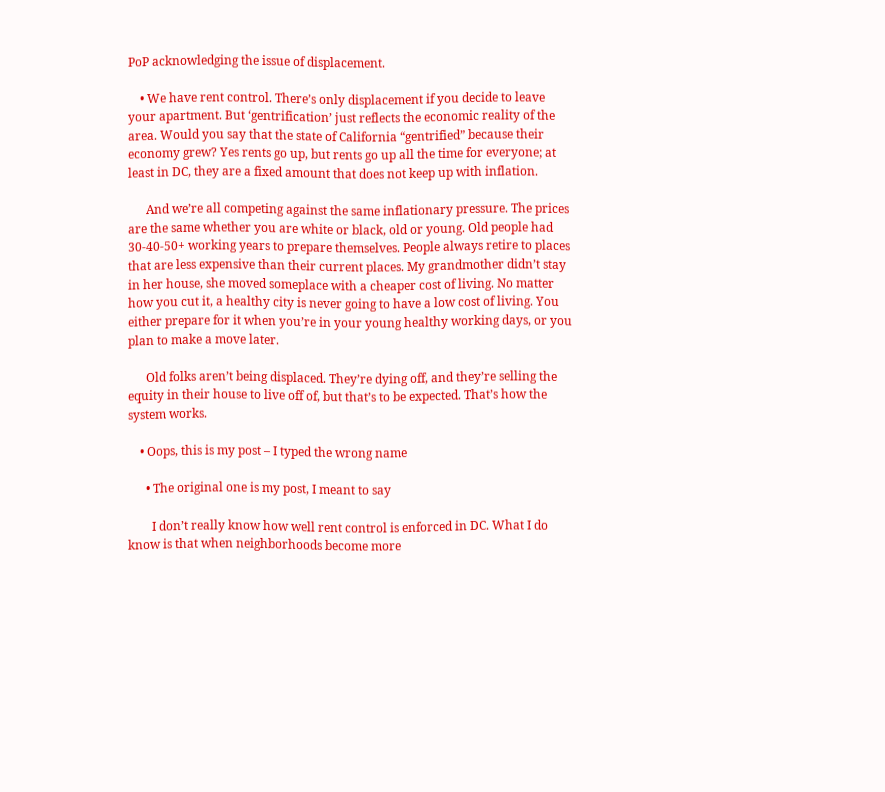PoP acknowledging the issue of displacement.

    • We have rent control. There’s only displacement if you decide to leave your apartment. But ‘gentrification’ just reflects the economic reality of the area. Would you say that the state of California “gentrified” because their economy grew? Yes rents go up, but rents go up all the time for everyone; at least in DC, they are a fixed amount that does not keep up with inflation.

      And we’re all competing against the same inflationary pressure. The prices are the same whether you are white or black, old or young. Old people had 30-40-50+ working years to prepare themselves. People always retire to places that are less expensive than their current places. My grandmother didn’t stay in her house, she moved someplace with a cheaper cost of living. No matter how you cut it, a healthy city is never going to have a low cost of living. You either prepare for it when you’re in your young healthy working days, or you plan to make a move later.

      Old folks aren’t being displaced. They’re dying off, and they’re selling the equity in their house to live off of, but that’s to be expected. That’s how the system works.

    • Oops, this is my post – I typed the wrong name

      • The original one is my post, I meant to say

        I don’t really know how well rent control is enforced in DC. What I do know is that when neighborhoods become more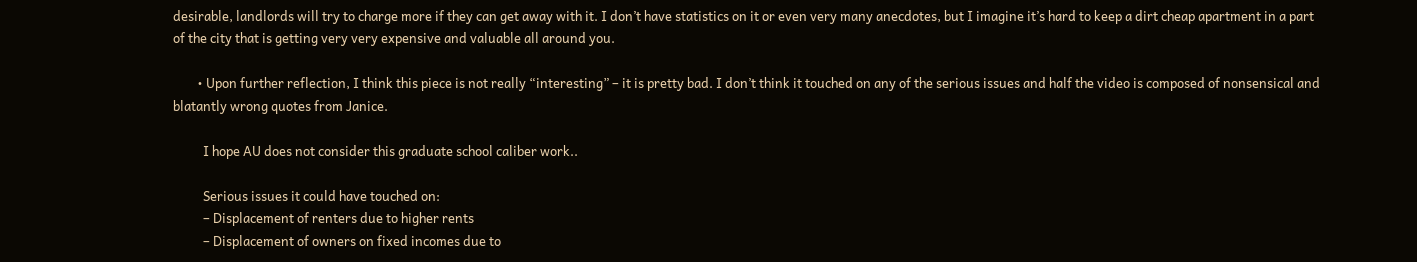desirable, landlords will try to charge more if they can get away with it. I don’t have statistics on it or even very many anecdotes, but I imagine it’s hard to keep a dirt cheap apartment in a part of the city that is getting very very expensive and valuable all around you.

        • Upon further reflection, I think this piece is not really “interesting” – it is pretty bad. I don’t think it touched on any of the serious issues and half the video is composed of nonsensical and blatantly wrong quotes from Janice.

          I hope AU does not consider this graduate school caliber work..

          Serious issues it could have touched on:
          – Displacement of renters due to higher rents
          – Displacement of owners on fixed incomes due to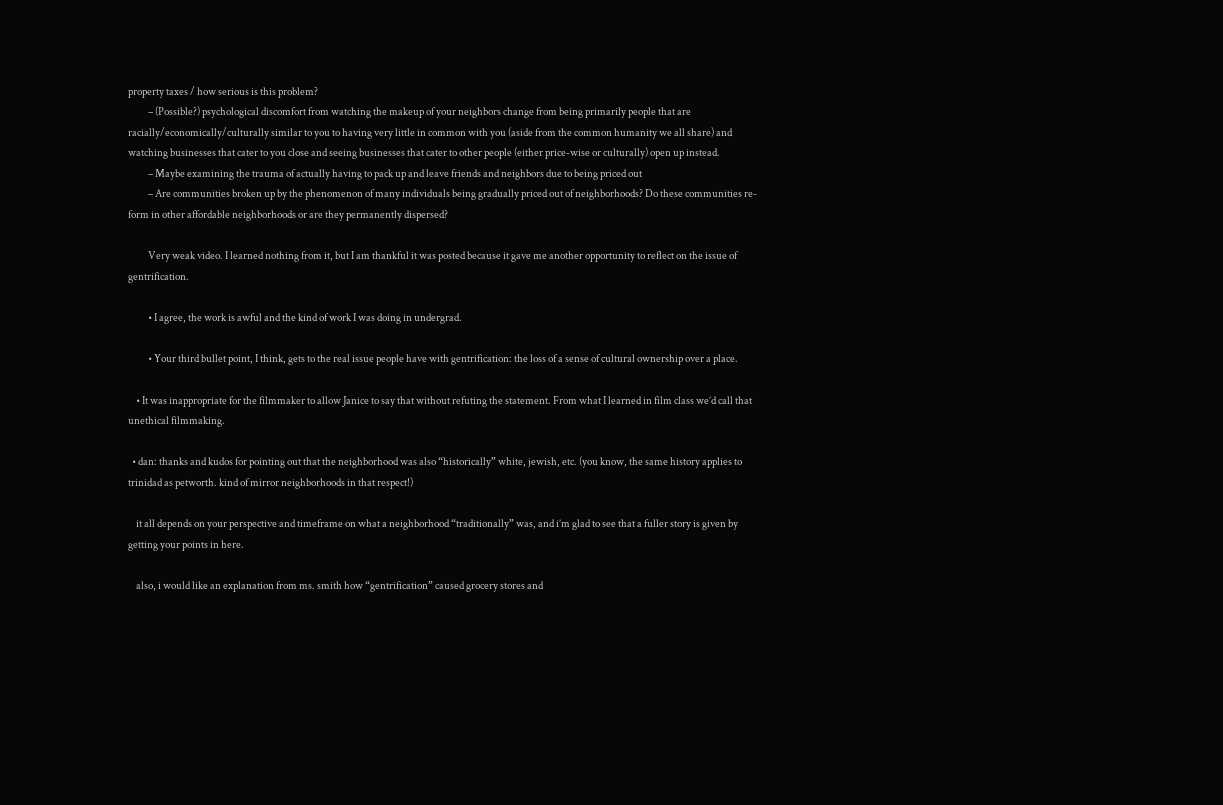property taxes / how serious is this problem?
          – (Possible?) psychological discomfort from watching the makeup of your neighbors change from being primarily people that are racially/economically/culturally similar to you to having very little in common with you (aside from the common humanity we all share) and watching businesses that cater to you close and seeing businesses that cater to other people (either price-wise or culturally) open up instead.
          – Maybe examining the trauma of actually having to pack up and leave friends and neighbors due to being priced out
          – Are communities broken up by the phenomenon of many individuals being gradually priced out of neighborhoods? Do these communities re-form in other affordable neighborhoods or are they permanently dispersed?

          Very weak video. I learned nothing from it, but I am thankful it was posted because it gave me another opportunity to reflect on the issue of gentrification.

          • I agree, the work is awful and the kind of work I was doing in undergrad.

          • Your third bullet point, I think, gets to the real issue people have with gentrification: the loss of a sense of cultural ownership over a place.

    • It was inappropriate for the filmmaker to allow Janice to say that without refuting the statement. From what I learned in film class we’d call that unethical filmmaking.

  • dan: thanks and kudos for pointing out that the neighborhood was also “historically” white, jewish, etc. (you know, the same history applies to trinidad as petworth. kind of mirror neighborhoods in that respect!)

    it all depends on your perspective and timeframe on what a neighborhood “traditionally” was, and i’m glad to see that a fuller story is given by getting your points in here.

    also, i would like an explanation from ms. smith how “gentrification” caused grocery stores and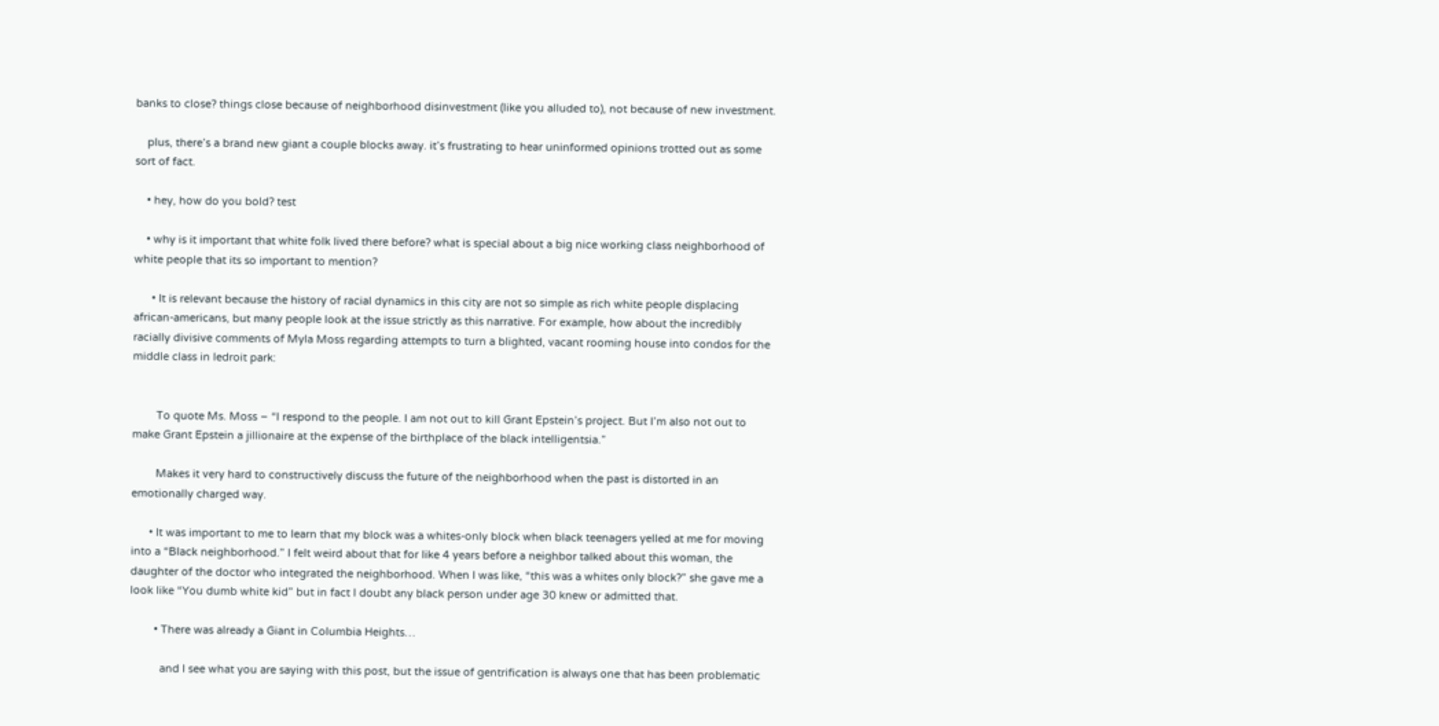banks to close? things close because of neighborhood disinvestment (like you alluded to), not because of new investment.

    plus, there’s a brand new giant a couple blocks away. it’s frustrating to hear uninformed opinions trotted out as some sort of fact.

    • hey, how do you bold? test

    • why is it important that white folk lived there before? what is special about a big nice working class neighborhood of white people that its so important to mention?

      • It is relevant because the history of racial dynamics in this city are not so simple as rich white people displacing african-americans, but many people look at the issue strictly as this narrative. For example, how about the incredibly racially divisive comments of Myla Moss regarding attempts to turn a blighted, vacant rooming house into condos for the middle class in ledroit park:


        To quote Ms. Moss – “I respond to the people. I am not out to kill Grant Epstein’s project. But I’m also not out to make Grant Epstein a jillionaire at the expense of the birthplace of the black intelligentsia.”

        Makes it very hard to constructively discuss the future of the neighborhood when the past is distorted in an emotionally charged way.

      • It was important to me to learn that my block was a whites-only block when black teenagers yelled at me for moving into a “Black neighborhood.” I felt weird about that for like 4 years before a neighbor talked about this woman, the daughter of the doctor who integrated the neighborhood. When I was like, “this was a whites only block?” she gave me a look like “You dumb white kid” but in fact I doubt any black person under age 30 knew or admitted that.

        • There was already a Giant in Columbia Heights…

          and I see what you are saying with this post, but the issue of gentrification is always one that has been problematic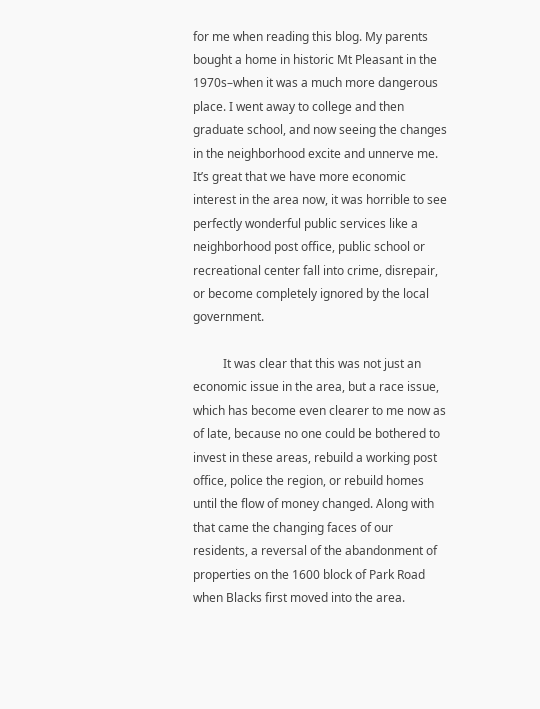for me when reading this blog. My parents bought a home in historic Mt Pleasant in the 1970s–when it was a much more dangerous place. I went away to college and then graduate school, and now seeing the changes in the neighborhood excite and unnerve me. It’s great that we have more economic interest in the area now, it was horrible to see perfectly wonderful public services like a neighborhood post office, public school or recreational center fall into crime, disrepair, or become completely ignored by the local government.

          It was clear that this was not just an economic issue in the area, but a race issue, which has become even clearer to me now as of late, because no one could be bothered to invest in these areas, rebuild a working post office, police the region, or rebuild homes until the flow of money changed. Along with that came the changing faces of our residents, a reversal of the abandonment of properties on the 1600 block of Park Road when Blacks first moved into the area.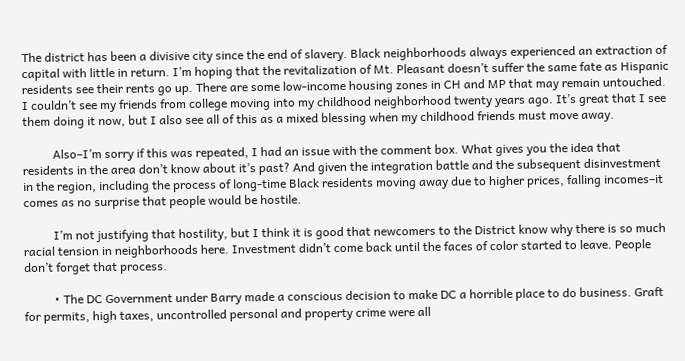The district has been a divisive city since the end of slavery. Black neighborhoods always experienced an extraction of capital with little in return. I’m hoping that the revitalization of Mt. Pleasant doesn’t suffer the same fate as Hispanic residents see their rents go up. There are some low-income housing zones in CH and MP that may remain untouched. I couldn’t see my friends from college moving into my childhood neighborhood twenty years ago. It’s great that I see them doing it now, but I also see all of this as a mixed blessing when my childhood friends must move away.

          Also–I’m sorry if this was repeated, I had an issue with the comment box. What gives you the idea that residents in the area don’t know about it’s past? And given the integration battle and the subsequent disinvestment in the region, including the process of long-time Black residents moving away due to higher prices, falling incomes–it comes as no surprise that people would be hostile.

          I’m not justifying that hostility, but I think it is good that newcomers to the District know why there is so much racial tension in neighborhoods here. Investment didn’t come back until the faces of color started to leave. People don’t forget that process.

          • The DC Government under Barry made a conscious decision to make DC a horrible place to do business. Graft for permits, high taxes, uncontrolled personal and property crime were all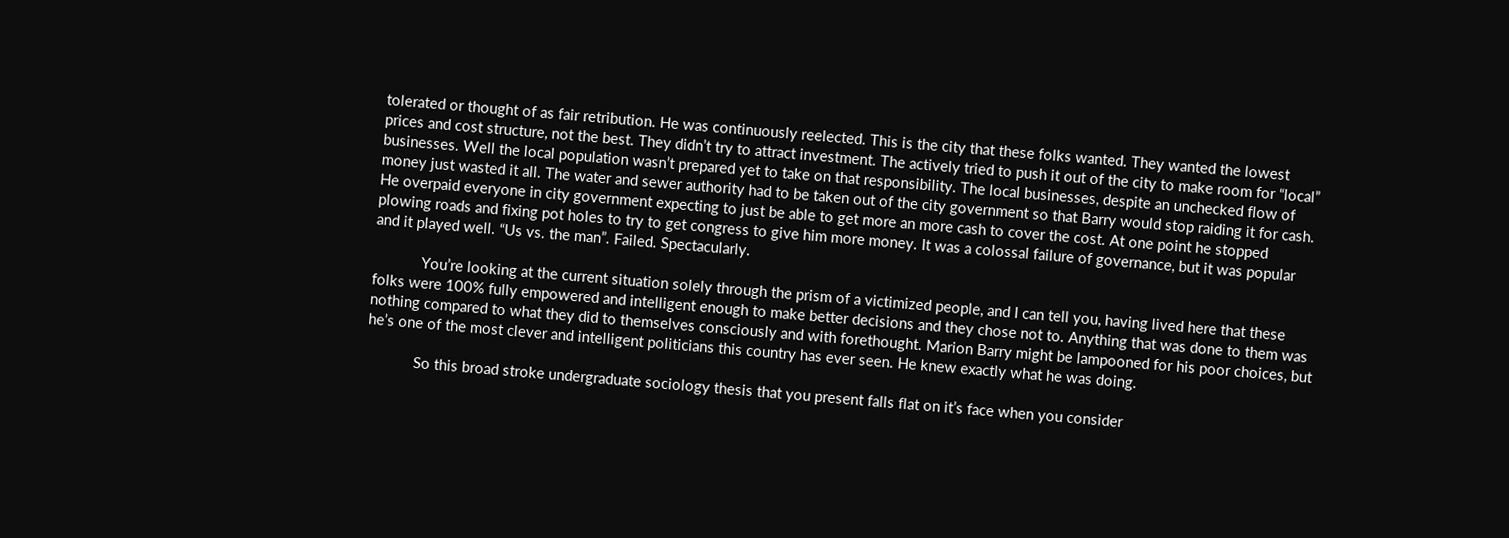tolerated or thought of as fair retribution. He was continuously reelected. This is the city that these folks wanted. They wanted the lowest prices and cost structure, not the best. They didn’t try to attract investment. The actively tried to push it out of the city to make room for “local” businesses. Well the local population wasn’t prepared yet to take on that responsibility. The local businesses, despite an unchecked flow of money just wasted it all. The water and sewer authority had to be taken out of the city government so that Barry would stop raiding it for cash. He overpaid everyone in city government expecting to just be able to get more an more cash to cover the cost. At one point he stopped plowing roads and fixing pot holes to try to get congress to give him more money. It was a colossal failure of governance, but it was popular and it played well. “Us vs. the man”. Failed. Spectacularly.

            You’re looking at the current situation solely through the prism of a victimized people, and I can tell you, having lived here that these folks were 100% fully empowered and intelligent enough to make better decisions and they chose not to. Anything that was done to them was nothing compared to what they did to themselves consciously and with forethought. Marion Barry might be lampooned for his poor choices, but he’s one of the most clever and intelligent politicians this country has ever seen. He knew exactly what he was doing.

            So this broad stroke undergraduate sociology thesis that you present falls flat on it’s face when you consider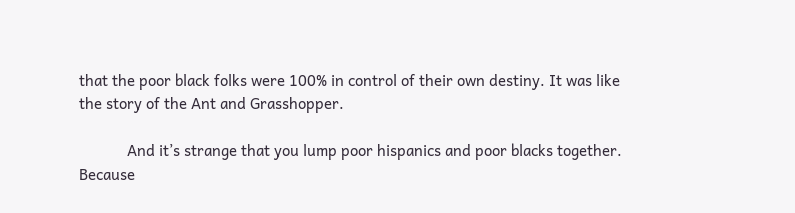that the poor black folks were 100% in control of their own destiny. It was like the story of the Ant and Grasshopper.

            And it’s strange that you lump poor hispanics and poor blacks together. Because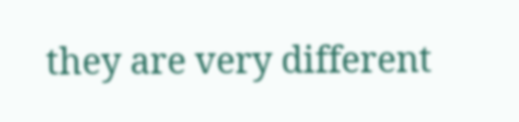they are very different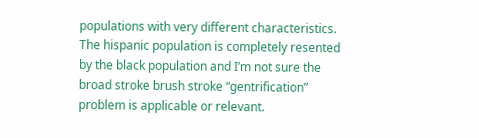populations with very different characteristics. The hispanic population is completely resented by the black population and I’m not sure the broad stroke brush stroke “gentrification” problem is applicable or relevant.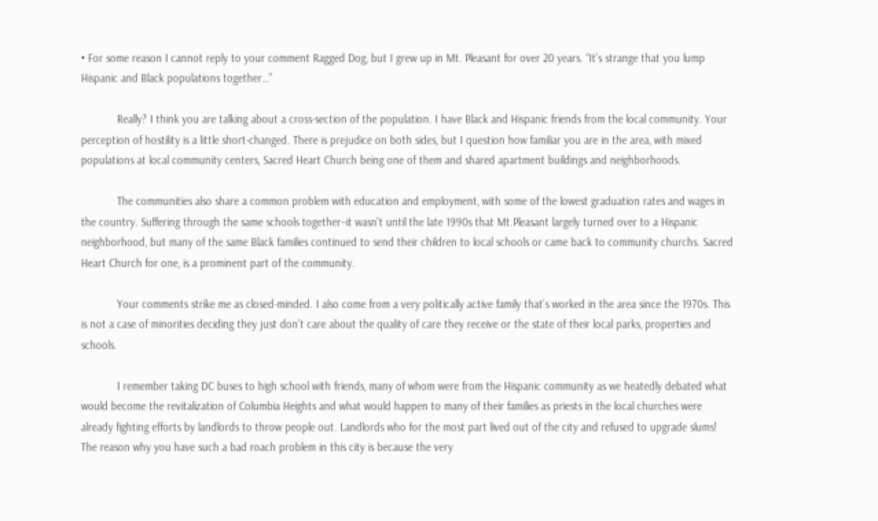• For some reason I cannot reply to your comment Ragged Dog, but I grew up in Mt. Pleasant for over 20 years. “It’s strange that you lump Hispanic and Black populations together…”

            Really? I think you are talking about a cross-section of the population. I have Black and Hispanic friends from the local community. Your perception of hostility is a little short-changed. There is prejudice on both sides, but I question how familiar you are in the area, with mixed populations at local community centers, Sacred Heart Church being one of them and shared apartment buildings and neighborhoods.

            The communities also share a common problem with education and employment, with some of the lowest graduation rates and wages in the country. Suffering through the same schools together–it wasn’t until the late 1990s that Mt.Pleasant largely turned over to a Hispanic neighborhood, but many of the same Black families continued to send their children to local schools or came back to community churchs. Sacred Heart Church for one, is a prominent part of the community.

            Your comments strike me as closed-minded. I also come from a very politically active family that’s worked in the area since the 1970s. This is not a case of minorities deciding they just don’t care about the quality of care they receive or the state of their local parks, properties and schools.

            I remember taking DC buses to high school with friends, many of whom were from the Hispanic community as we heatedly debated what would become the revitalization of Columbia Heights and what would happen to many of their families as priests in the local churches were already fighting efforts by landlords to throw people out. Landlords who for the most part lived out of the city and refused to upgrade slums! The reason why you have such a bad roach problem in this city is because the very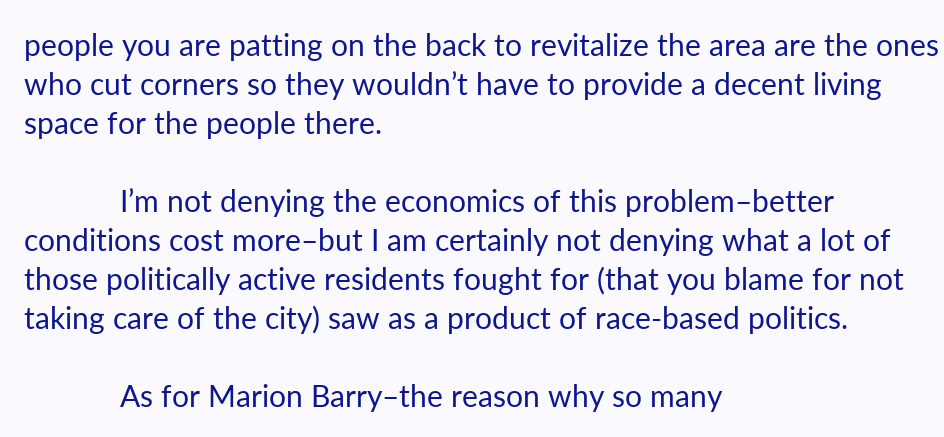people you are patting on the back to revitalize the area are the ones who cut corners so they wouldn’t have to provide a decent living space for the people there.

            I’m not denying the economics of this problem–better conditions cost more–but I am certainly not denying what a lot of those politically active residents fought for (that you blame for not taking care of the city) saw as a product of race-based politics.

            As for Marion Barry–the reason why so many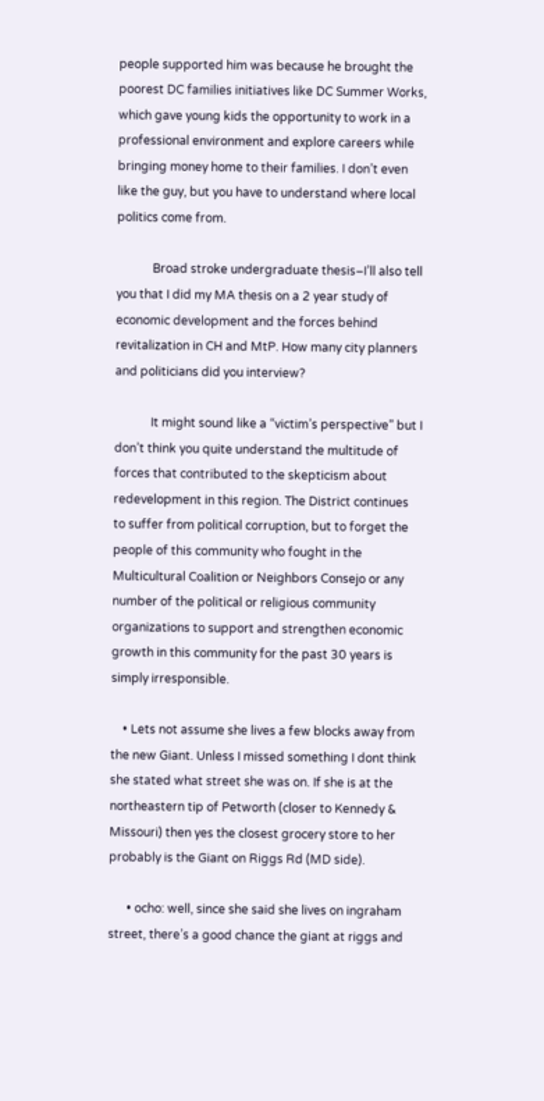people supported him was because he brought the poorest DC families initiatives like DC Summer Works, which gave young kids the opportunity to work in a professional environment and explore careers while bringing money home to their families. I don’t even like the guy, but you have to understand where local politics come from.

            Broad stroke undergraduate thesis–I’ll also tell you that I did my MA thesis on a 2 year study of economic development and the forces behind revitalization in CH and MtP. How many city planners and politicians did you interview?

            It might sound like a “victim’s perspective” but I don’t think you quite understand the multitude of forces that contributed to the skepticism about redevelopment in this region. The District continues to suffer from political corruption, but to forget the people of this community who fought in the Multicultural Coalition or Neighbors Consejo or any number of the political or religious community organizations to support and strengthen economic growth in this community for the past 30 years is simply irresponsible.

    • Lets not assume she lives a few blocks away from the new Giant. Unless I missed something I dont think she stated what street she was on. If she is at the northeastern tip of Petworth (closer to Kennedy & Missouri) then yes the closest grocery store to her probably is the Giant on Riggs Rd (MD side).

      • ocho: well, since she said she lives on ingraham street, there’s a good chance the giant at riggs and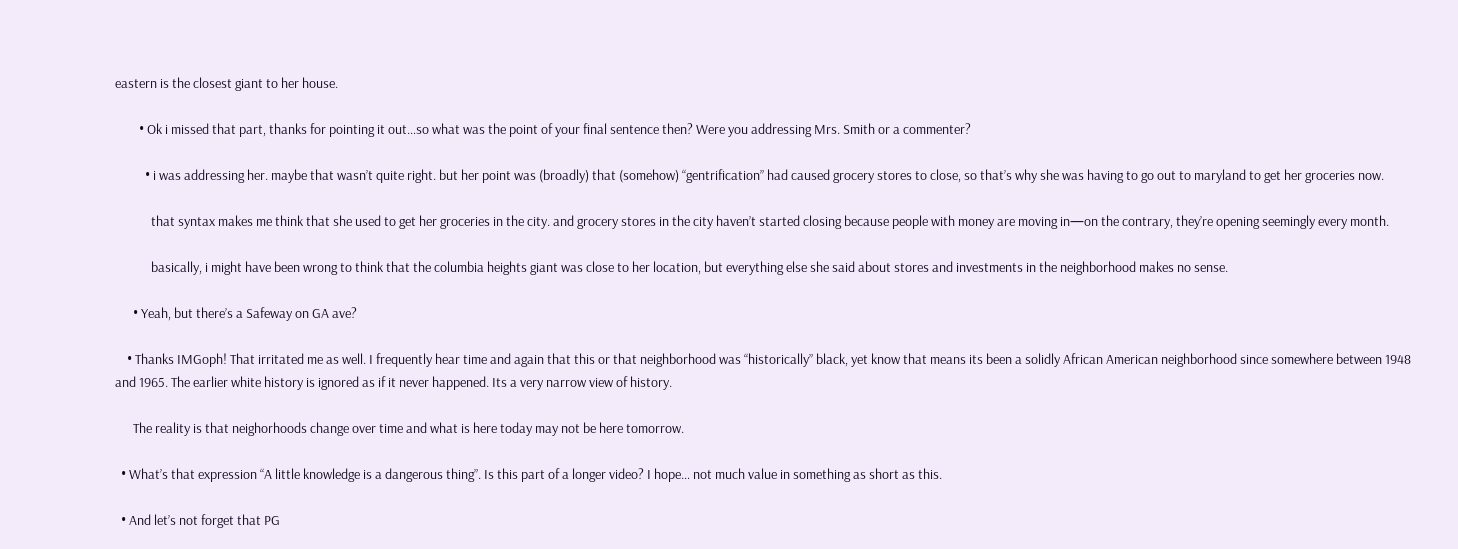eastern is the closest giant to her house.

        • Ok i missed that part, thanks for pointing it out…so what was the point of your final sentence then? Were you addressing Mrs. Smith or a commenter?

          • i was addressing her. maybe that wasn’t quite right. but her point was (broadly) that (somehow) “gentrification” had caused grocery stores to close, so that’s why she was having to go out to maryland to get her groceries now.

            that syntax makes me think that she used to get her groceries in the city. and grocery stores in the city haven’t started closing because people with money are moving in—on the contrary, they’re opening seemingly every month.

            basically, i might have been wrong to think that the columbia heights giant was close to her location, but everything else she said about stores and investments in the neighborhood makes no sense.

      • Yeah, but there’s a Safeway on GA ave?

    • Thanks IMGoph! That irritated me as well. I frequently hear time and again that this or that neighborhood was “historically” black, yet know that means its been a solidly African American neighborhood since somewhere between 1948 and 1965. The earlier white history is ignored as if it never happened. Its a very narrow view of history.

      The reality is that neighorhoods change over time and what is here today may not be here tomorrow.

  • What’s that expression “A little knowledge is a dangerous thing”. Is this part of a longer video? I hope… not much value in something as short as this.

  • And let’s not forget that PG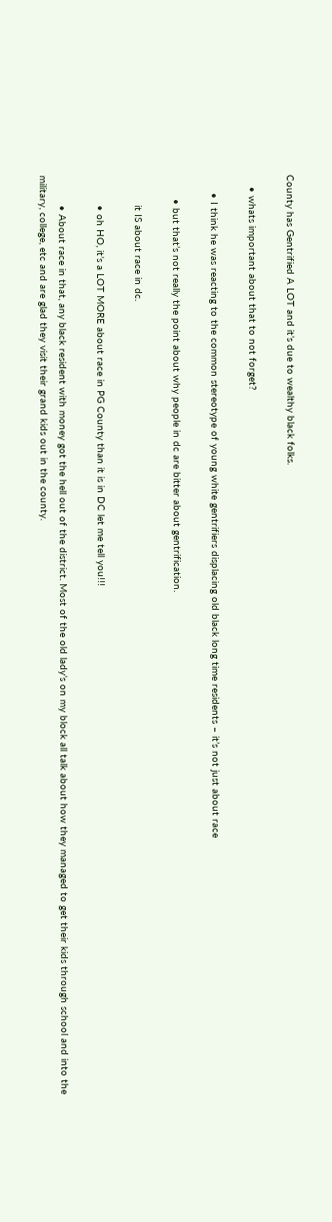County has Gentrified A LOT and it’s due to wealthy black folks.

    • whats important about that to not forget?

      • I think he was reacting to the common stereotype of young white gentrifiers displacing old black long time residents – it’s not just about race

        • but that’s not really the point about why people in dc are bitter about gentrification.

          it IS about race in dc.

          • oh HO, it’s a LOT MORE about race in PG County than it is in DC let me tell you!!!

          • About race in that, any black resident with money got the hell out of the district. Most of the old lady’s on my block all talk about how they managed to get their kids through school and into the military, college, etc and are glad they visit their grand kids out in the county.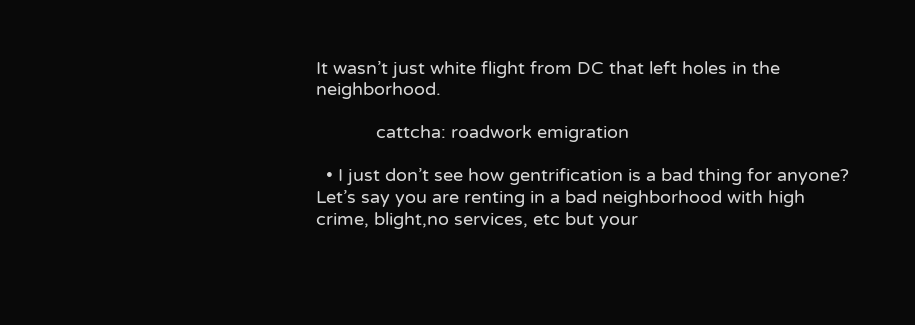It wasn’t just white flight from DC that left holes in the neighborhood.

            cattcha: roadwork emigration

  • I just don’t see how gentrification is a bad thing for anyone? Let’s say you are renting in a bad neighborhood with high crime, blight,no services, etc but your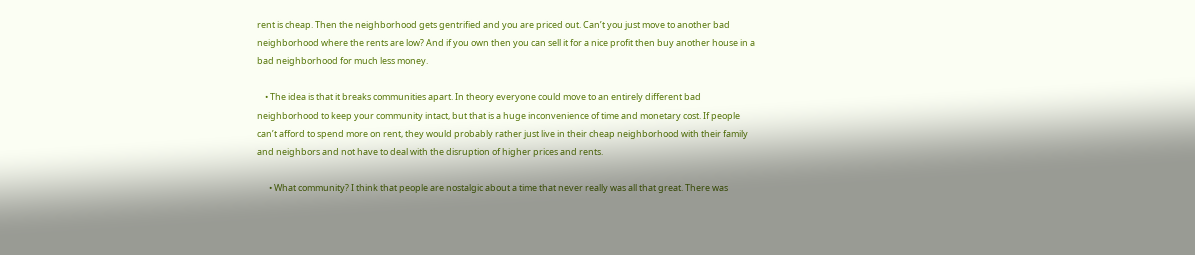rent is cheap. Then the neighborhood gets gentrified and you are priced out. Can’t you just move to another bad neighborhood where the rents are low? And if you own then you can sell it for a nice profit then buy another house in a bad neighborhood for much less money.

    • The idea is that it breaks communities apart. In theory everyone could move to an entirely different bad neighborhood to keep your community intact, but that is a huge inconvenience of time and monetary cost. If people can’t afford to spend more on rent, they would probably rather just live in their cheap neighborhood with their family and neighbors and not have to deal with the disruption of higher prices and rents.

      • What community? I think that people are nostalgic about a time that never really was all that great. There was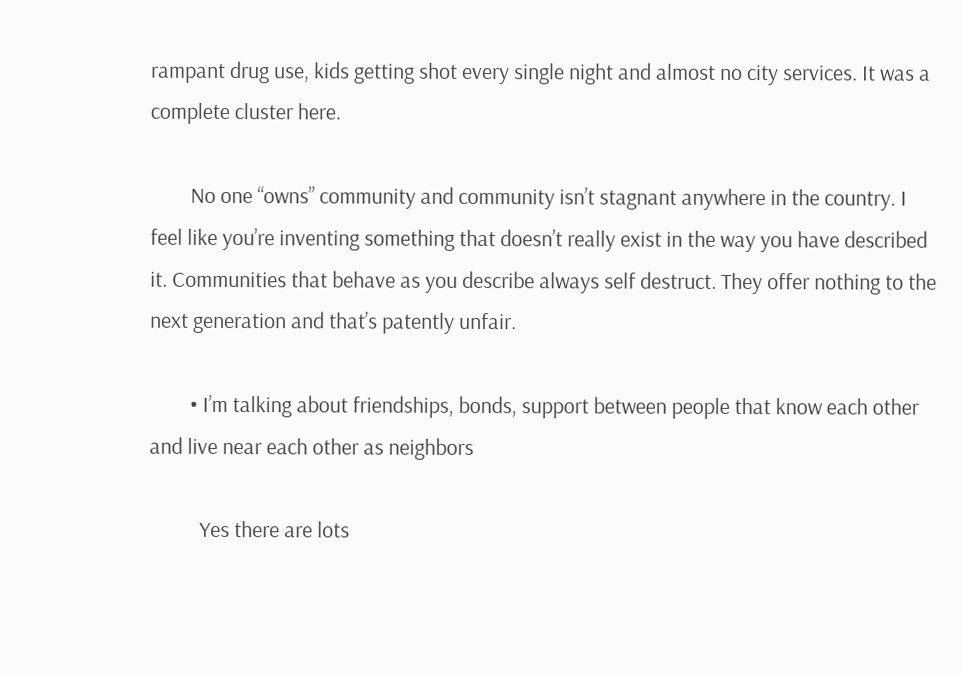rampant drug use, kids getting shot every single night and almost no city services. It was a complete cluster here.

        No one “owns” community and community isn’t stagnant anywhere in the country. I feel like you’re inventing something that doesn’t really exist in the way you have described it. Communities that behave as you describe always self destruct. They offer nothing to the next generation and that’s patently unfair.

        • I’m talking about friendships, bonds, support between people that know each other and live near each other as neighbors

          Yes there are lots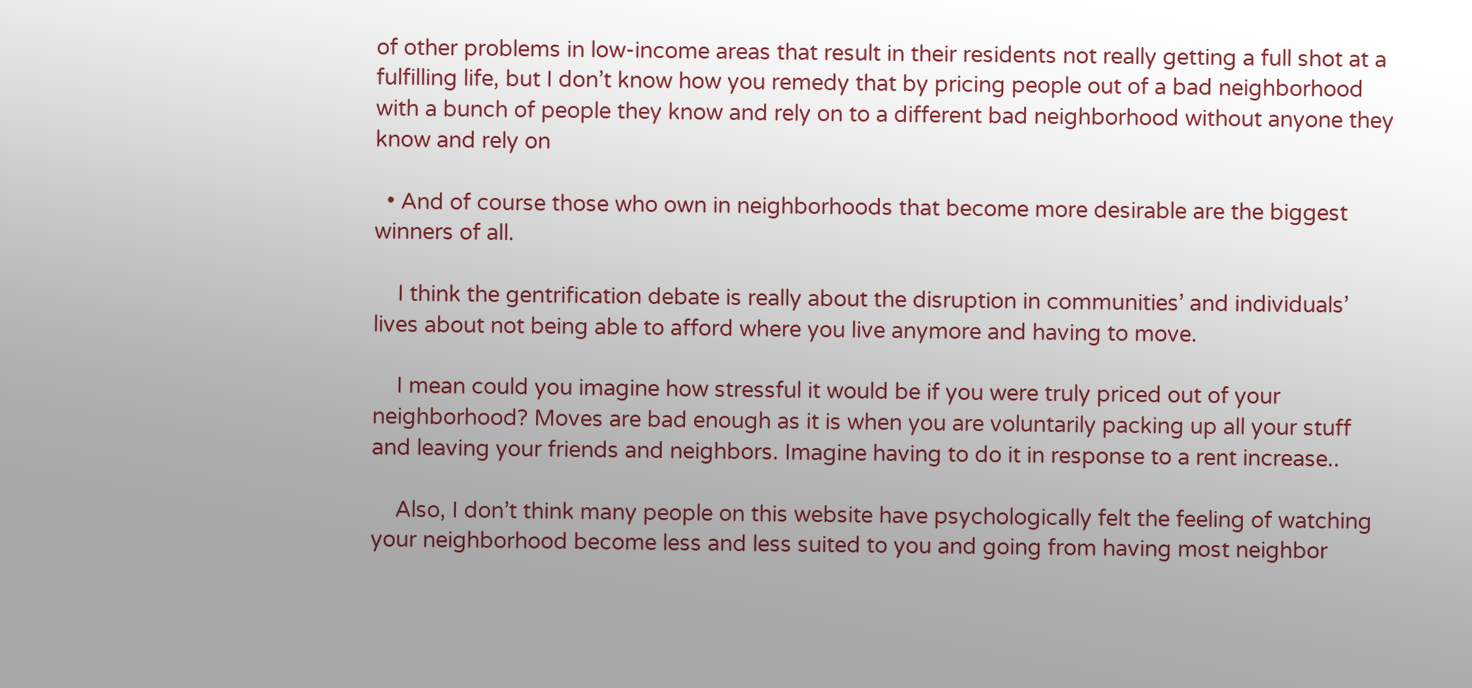of other problems in low-income areas that result in their residents not really getting a full shot at a fulfilling life, but I don’t know how you remedy that by pricing people out of a bad neighborhood with a bunch of people they know and rely on to a different bad neighborhood without anyone they know and rely on

  • And of course those who own in neighborhoods that become more desirable are the biggest winners of all.

    I think the gentrification debate is really about the disruption in communities’ and individuals’ lives about not being able to afford where you live anymore and having to move.

    I mean could you imagine how stressful it would be if you were truly priced out of your neighborhood? Moves are bad enough as it is when you are voluntarily packing up all your stuff and leaving your friends and neighbors. Imagine having to do it in response to a rent increase..

    Also, I don’t think many people on this website have psychologically felt the feeling of watching your neighborhood become less and less suited to you and going from having most neighbor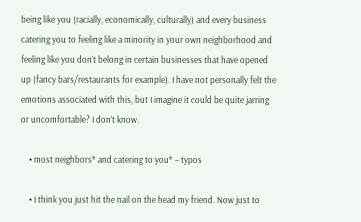being like you (racially, economically, culturally) and every business catering you to feeling like a minority in your own neighborhood and feeling like you don’t belong in certain businesses that have opened up (fancy bars/restaurants for example). I have not personally felt the emotions associated with this, but I imagine it could be quite jarring or uncomfortable? I don’t know.

    • most neighbors* and catering to you* – typos

    • I think you just hit the nail on the head my friend. Now just to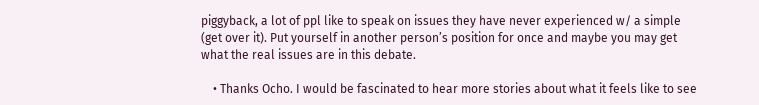piggyback, a lot of ppl like to speak on issues they have never experienced w/ a simple (get over it). Put yourself in another person’s position for once and maybe you may get what the real issues are in this debate.

    • Thanks Ocho. I would be fascinated to hear more stories about what it feels like to see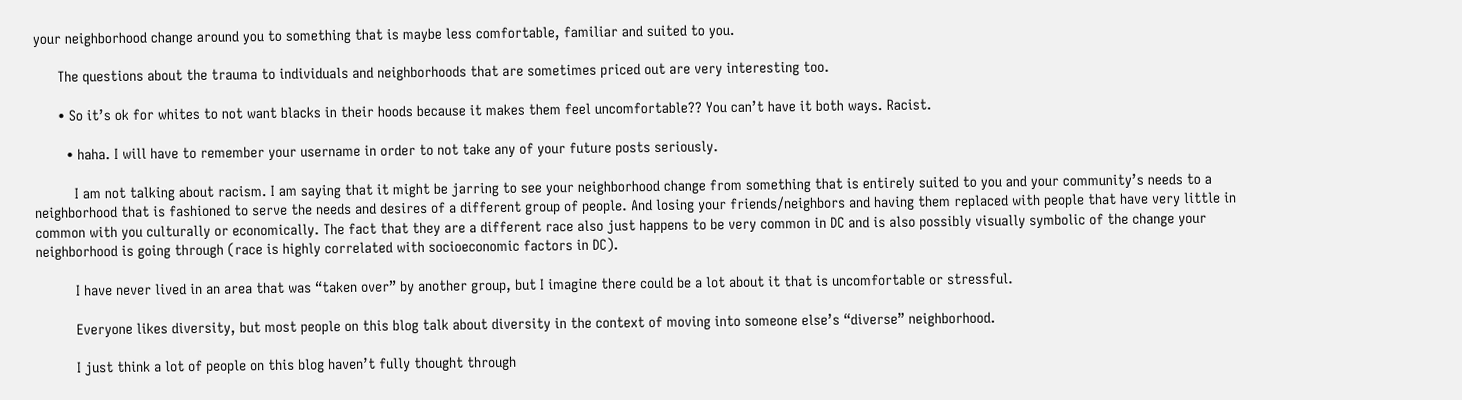your neighborhood change around you to something that is maybe less comfortable, familiar and suited to you.

      The questions about the trauma to individuals and neighborhoods that are sometimes priced out are very interesting too.

      • So it’s ok for whites to not want blacks in their hoods because it makes them feel uncomfortable?? You can’t have it both ways. Racist.

        • haha. I will have to remember your username in order to not take any of your future posts seriously.

          I am not talking about racism. I am saying that it might be jarring to see your neighborhood change from something that is entirely suited to you and your community’s needs to a neighborhood that is fashioned to serve the needs and desires of a different group of people. And losing your friends/neighbors and having them replaced with people that have very little in common with you culturally or economically. The fact that they are a different race also just happens to be very common in DC and is also possibly visually symbolic of the change your neighborhood is going through (race is highly correlated with socioeconomic factors in DC).

          I have never lived in an area that was “taken over” by another group, but I imagine there could be a lot about it that is uncomfortable or stressful.

          Everyone likes diversity, but most people on this blog talk about diversity in the context of moving into someone else’s “diverse” neighborhood.

          I just think a lot of people on this blog haven’t fully thought through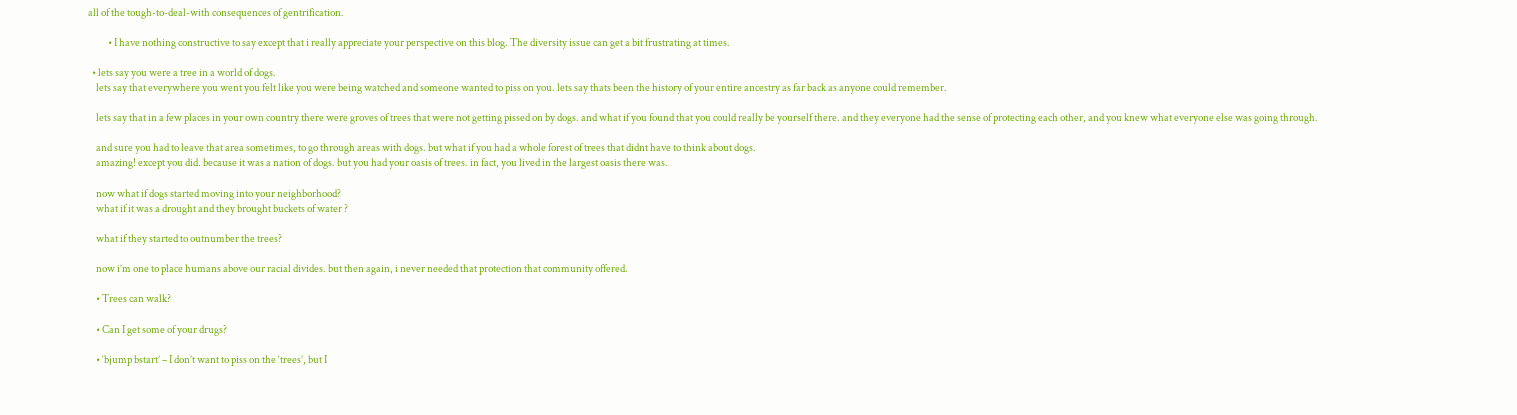all of the tough-to-deal-with consequences of gentrification.

          • I have nothing constructive to say except that i really appreciate your perspective on this blog. The diversity issue can get a bit frustrating at times.

  • lets say you were a tree in a world of dogs.
    lets say that everywhere you went you felt like you were being watched and someone wanted to piss on you. lets say thats been the history of your entire ancestry as far back as anyone could remember.

    lets say that in a few places in your own country there were groves of trees that were not getting pissed on by dogs. and what if you found that you could really be yourself there. and they everyone had the sense of protecting each other, and you knew what everyone else was going through.

    and sure you had to leave that area sometimes, to go through areas with dogs. but what if you had a whole forest of trees that didnt have to think about dogs.
    amazing! except you did. because it was a nation of dogs. but you had your oasis of trees. in fact, you lived in the largest oasis there was.

    now what if dogs started moving into your neighborhood?
    what if it was a drought and they brought buckets of water ?

    what if they started to outnumber the trees?

    now i’m one to place humans above our racial divides. but then again, i never needed that protection that community offered.

    • Trees can walk?

    • Can I get some of your drugs?

    • ‘bjump bstart’ – I don’t want to piss on the ‘trees’, but I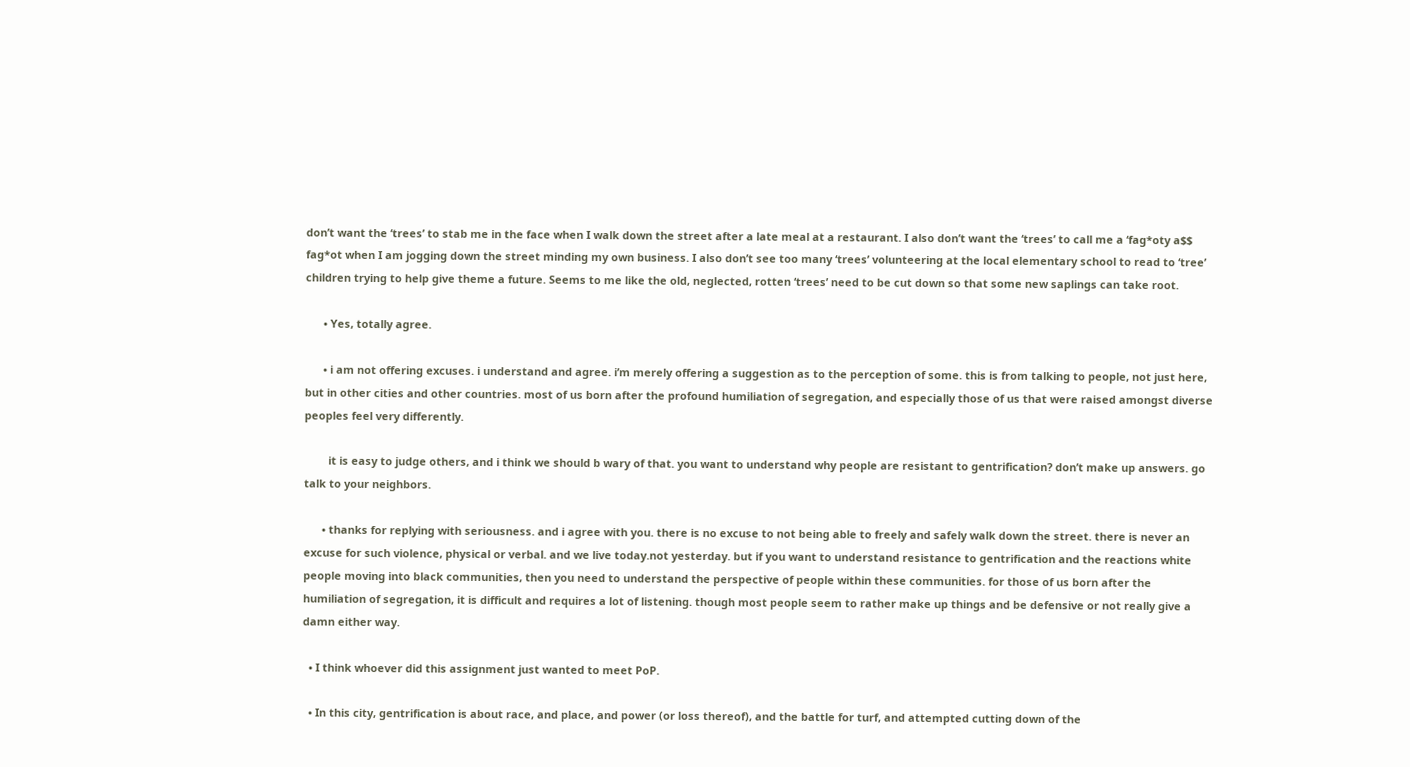don’t want the ‘trees’ to stab me in the face when I walk down the street after a late meal at a restaurant. I also don’t want the ‘trees’ to call me a ‘fag*oty a$$ fag*ot when I am jogging down the street minding my own business. I also don’t see too many ‘trees’ volunteering at the local elementary school to read to ‘tree’ children trying to help give theme a future. Seems to me like the old, neglected, rotten ‘trees’ need to be cut down so that some new saplings can take root.

      • Yes, totally agree.

      • i am not offering excuses. i understand and agree. i’m merely offering a suggestion as to the perception of some. this is from talking to people, not just here, but in other cities and other countries. most of us born after the profound humiliation of segregation, and especially those of us that were raised amongst diverse peoples feel very differently.

        it is easy to judge others, and i think we should b wary of that. you want to understand why people are resistant to gentrification? don’t make up answers. go talk to your neighbors.

      • thanks for replying with seriousness. and i agree with you. there is no excuse to not being able to freely and safely walk down the street. there is never an excuse for such violence, physical or verbal. and we live today.not yesterday. but if you want to understand resistance to gentrification and the reactions white people moving into black communities, then you need to understand the perspective of people within these communities. for those of us born after the humiliation of segregation, it is difficult and requires a lot of listening. though most people seem to rather make up things and be defensive or not really give a damn either way.

  • I think whoever did this assignment just wanted to meet PoP.

  • In this city, gentrification is about race, and place, and power (or loss thereof), and the battle for turf, and attempted cutting down of the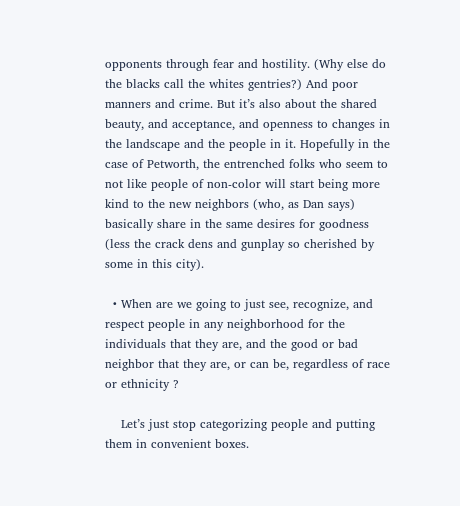opponents through fear and hostility. (Why else do the blacks call the whites gentries?) And poor manners and crime. But it’s also about the shared beauty, and acceptance, and openness to changes in the landscape and the people in it. Hopefully in the case of Petworth, the entrenched folks who seem to not like people of non-color will start being more kind to the new neighbors (who, as Dan says) basically share in the same desires for goodness (less the crack dens and gunplay so cherished by some in this city).

  • When are we going to just see, recognize, and respect people in any neighborhood for the individuals that they are, and the good or bad neighbor that they are, or can be, regardless of race or ethnicity ?

    Let’s just stop categorizing people and putting them in convenient boxes.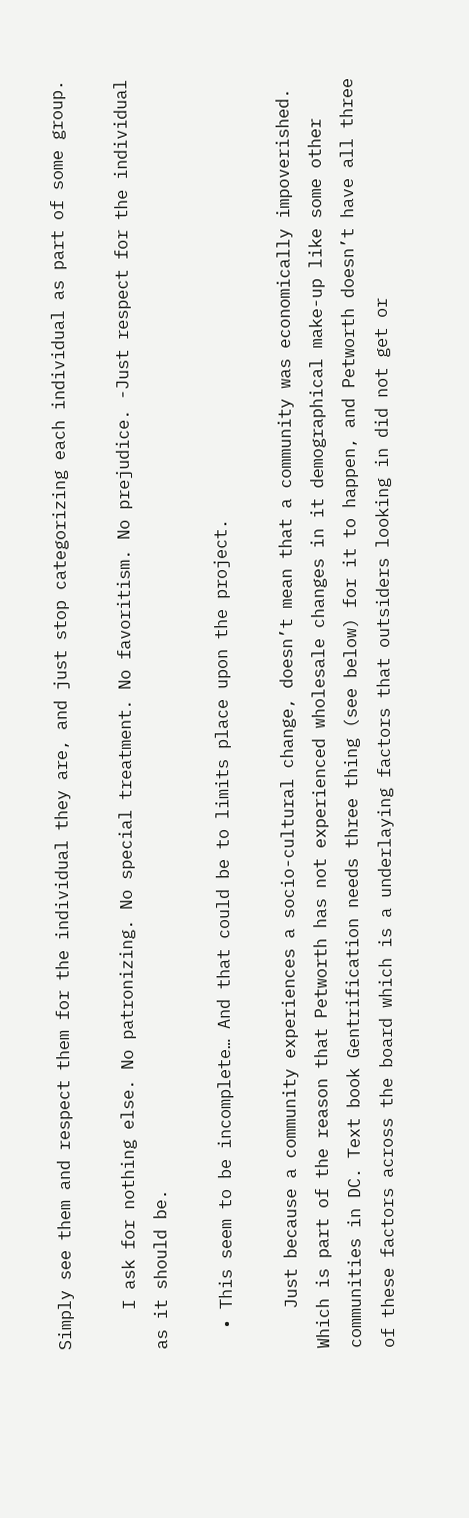Simply see them and respect them for the individual they are, and just stop categorizing each individual as part of some group.

    I ask for nothing else. No patronizing. No special treatment. No favoritism. No prejudice. -Just respect for the individual as it should be.

  • This seem to be incomplete… And that could be to limits place upon the project.

    Just because a community experiences a socio-cultural change, doesn’t mean that a community was economically impoverished. Which is part of the reason that Petworth has not experienced wholesale changes in it demographical make-up like some other communities in DC. Text book Gentrification needs three thing (see below) for it to happen, and Petworth doesn’t have all three of these factors across the board which is a underlaying factors that outsiders looking in did not get or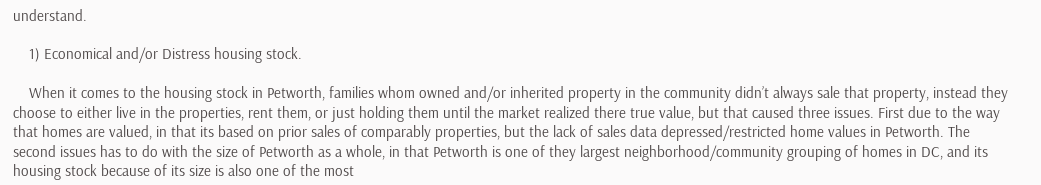understand.

    1) Economical and/or Distress housing stock.

    When it comes to the housing stock in Petworth, families whom owned and/or inherited property in the community didn’t always sale that property, instead they choose to either live in the properties, rent them, or just holding them until the market realized there true value, but that caused three issues. First due to the way that homes are valued, in that its based on prior sales of comparably properties, but the lack of sales data depressed/restricted home values in Petworth. The second issues has to do with the size of Petworth as a whole, in that Petworth is one of they largest neighborhood/community grouping of homes in DC, and its housing stock because of its size is also one of the most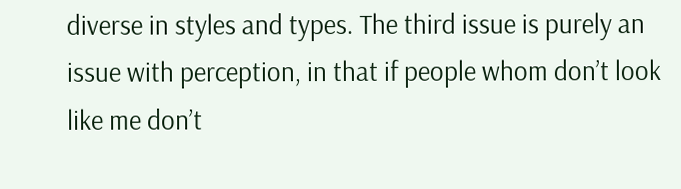diverse in styles and types. The third issue is purely an issue with perception, in that if people whom don’t look like me don’t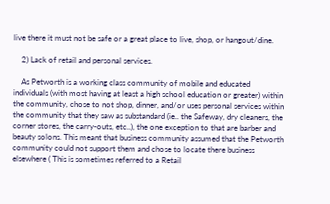live there it must not be safe or a great place to live, shop, or hangout/dine.

    2) Lack of retail and personal services.

    As Petworth is a working class community of mobile and educated individuals (with most having at least a high school education or greater) within the community, chose to not shop, dinner, and/or uses personal services within the community that they saw as substandard (ie.. the Safeway, dry cleaners, the corner stores, the carry-outs, etc..), the one exception to that are barber and beauty solons. This meant that business community assumed that the Petworth community could not support them and chose to locate there business elsewhere ( This is sometimes referred to a Retail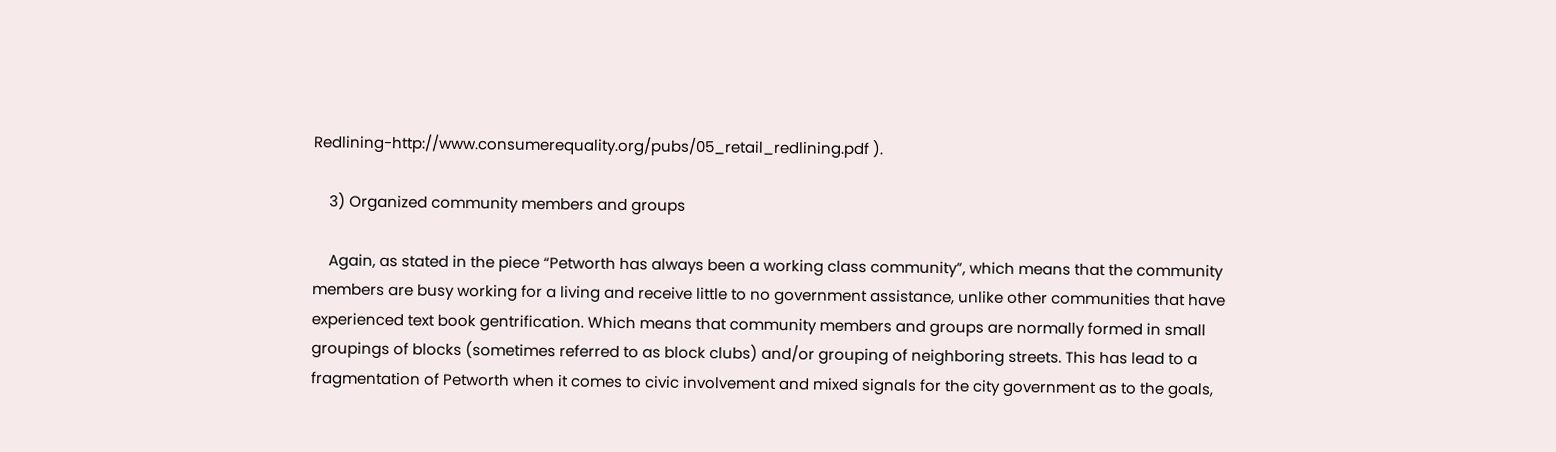Redlining-http://www.consumerequality.org/pubs/05_retail_redlining.pdf ).

    3) Organized community members and groups

    Again, as stated in the piece “Petworth has always been a working class community”, which means that the community members are busy working for a living and receive little to no government assistance, unlike other communities that have experienced text book gentrification. Which means that community members and groups are normally formed in small groupings of blocks (sometimes referred to as block clubs) and/or grouping of neighboring streets. This has lead to a fragmentation of Petworth when it comes to civic involvement and mixed signals for the city government as to the goals,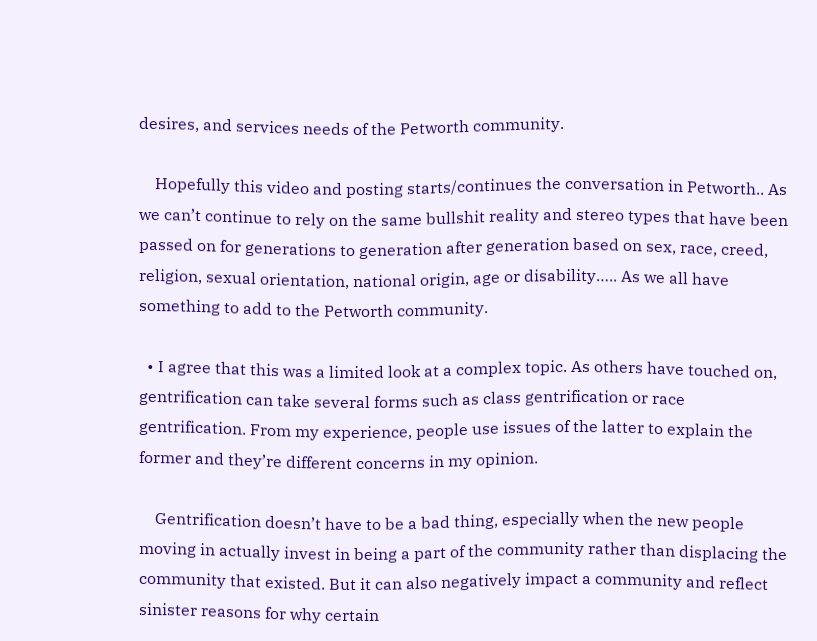desires, and services needs of the Petworth community.

    Hopefully this video and posting starts/continues the conversation in Petworth.. As we can’t continue to rely on the same bullshit reality and stereo types that have been passed on for generations to generation after generation based on sex, race, creed, religion, sexual orientation, national origin, age or disability….. As we all have something to add to the Petworth community.

  • I agree that this was a limited look at a complex topic. As others have touched on, gentrification can take several forms such as class gentrification or race gentrification. From my experience, people use issues of the latter to explain the former and they’re different concerns in my opinion.

    Gentrification doesn’t have to be a bad thing, especially when the new people moving in actually invest in being a part of the community rather than displacing the community that existed. But it can also negatively impact a community and reflect sinister reasons for why certain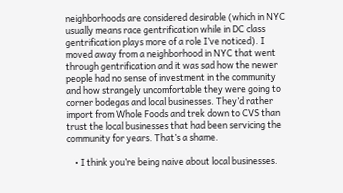neighborhoods are considered desirable (which in NYC usually means race gentrification while in DC class gentrification plays more of a role I’ve noticed). I moved away from a neighborhood in NYC that went through gentrification and it was sad how the newer people had no sense of investment in the community and how strangely uncomfortable they were going to corner bodegas and local businesses. They’d rather import from Whole Foods and trek down to CVS than trust the local businesses that had been servicing the community for years. That’s a shame.

    • I think you’re being naive about local businesses.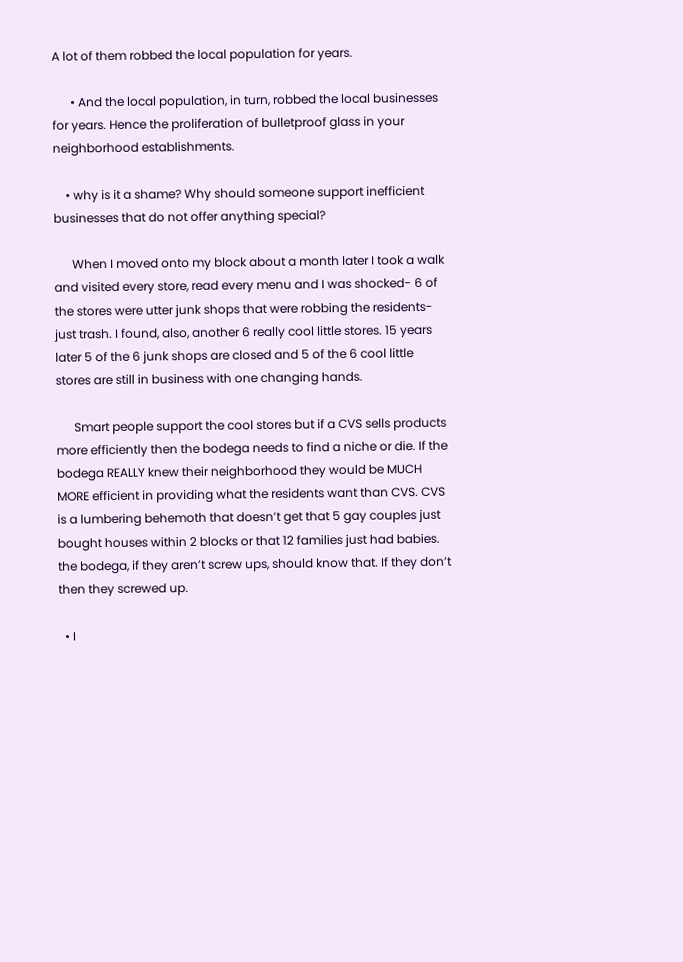A lot of them robbed the local population for years.

      • And the local population, in turn, robbed the local businesses for years. Hence the proliferation of bulletproof glass in your neighborhood establishments.

    • why is it a shame? Why should someone support inefficient businesses that do not offer anything special?

      When I moved onto my block about a month later I took a walk and visited every store, read every menu and I was shocked- 6 of the stores were utter junk shops that were robbing the residents- just trash. I found, also, another 6 really cool little stores. 15 years later 5 of the 6 junk shops are closed and 5 of the 6 cool little stores are still in business with one changing hands.

      Smart people support the cool stores but if a CVS sells products more efficiently then the bodega needs to find a niche or die. If the bodega REALLY knew their neighborhood they would be MUCH MORE efficient in providing what the residents want than CVS. CVS is a lumbering behemoth that doesn’t get that 5 gay couples just bought houses within 2 blocks or that 12 families just had babies. the bodega, if they aren’t screw ups, should know that. If they don’t then they screwed up.

  • I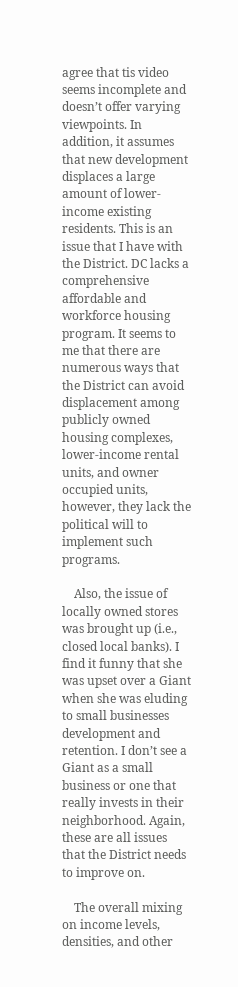agree that tis video seems incomplete and doesn’t offer varying viewpoints. In addition, it assumes that new development displaces a large amount of lower-income existing residents. This is an issue that I have with the District. DC lacks a comprehensive affordable and workforce housing program. It seems to me that there are numerous ways that the District can avoid displacement among publicly owned housing complexes, lower-income rental units, and owner occupied units, however, they lack the political will to implement such programs.

    Also, the issue of locally owned stores was brought up (i.e., closed local banks). I find it funny that she was upset over a Giant when she was eluding to small businesses development and retention. I don’t see a Giant as a small business or one that really invests in their neighborhood. Again, these are all issues that the District needs to improve on.

    The overall mixing on income levels, densities, and other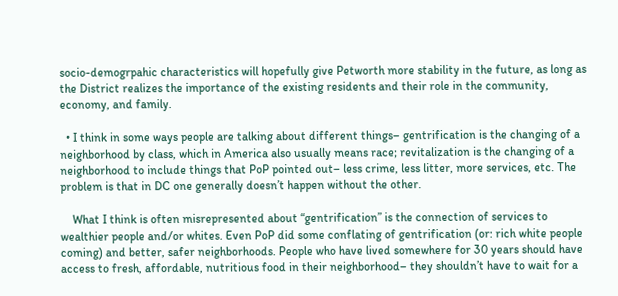socio-demogrpahic characteristics will hopefully give Petworth more stability in the future, as long as the District realizes the importance of the existing residents and their role in the community, economy, and family.

  • I think in some ways people are talking about different things– gentrification is the changing of a neighborhood by class, which in America also usually means race; revitalization is the changing of a neighborhood to include things that PoP pointed out– less crime, less litter, more services, etc. The problem is that in DC one generally doesn’t happen without the other.

    What I think is often misrepresented about “gentrification” is the connection of services to wealthier people and/or whites. Even PoP did some conflating of gentrification (or: rich white people coming) and better, safer neighborhoods. People who have lived somewhere for 30 years should have access to fresh, affordable, nutritious food in their neighborhood– they shouldn’t have to wait for a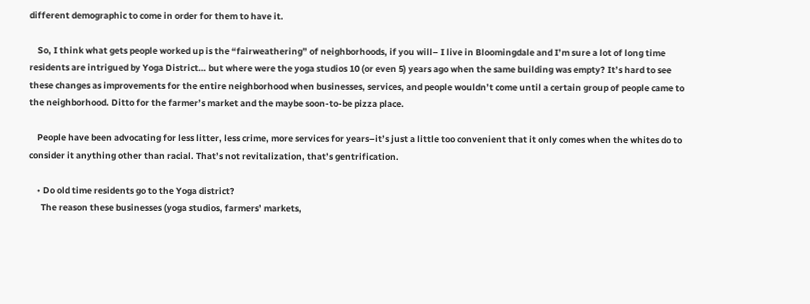different demographic to come in order for them to have it.

    So, I think what gets people worked up is the “fairweathering” of neighborhoods, if you will– I live in Bloomingdale and I’m sure a lot of long time residents are intrigued by Yoga District… but where were the yoga studios 10 (or even 5) years ago when the same building was empty? It’s hard to see these changes as improvements for the entire neighborhood when businesses, services, and people wouldn’t come until a certain group of people came to the neighborhood. Ditto for the farmer’s market and the maybe soon-to-be pizza place.

    People have been advocating for less litter, less crime, more services for years–it’s just a little too convenient that it only comes when the whites do to consider it anything other than racial. That’s not revitalization, that’s gentrification.

    • Do old time residents go to the Yoga district?
      The reason these businesses (yoga studios, farmers’ markets,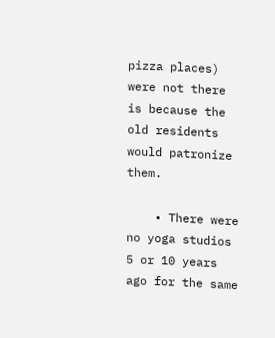pizza places) were not there is because the old residents would patronize them.

    • There were no yoga studios 5 or 10 years ago for the same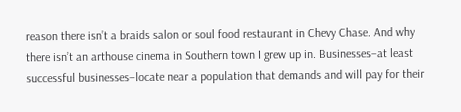reason there isn’t a braids salon or soul food restaurant in Chevy Chase. And why there isn’t an arthouse cinema in Southern town I grew up in. Businesses–at least successful businesses–locate near a population that demands and will pay for their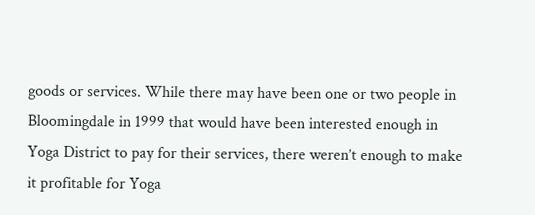goods or services. While there may have been one or two people in Bloomingdale in 1999 that would have been interested enough in Yoga District to pay for their services, there weren’t enough to make it profitable for Yoga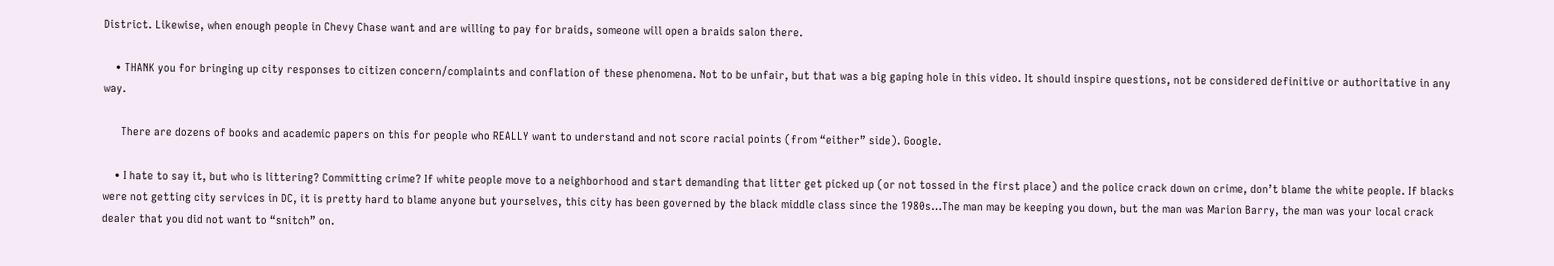District. Likewise, when enough people in Chevy Chase want and are willing to pay for braids, someone will open a braids salon there.

    • THANK you for bringing up city responses to citizen concern/complaints and conflation of these phenomena. Not to be unfair, but that was a big gaping hole in this video. It should inspire questions, not be considered definitive or authoritative in any way.

      There are dozens of books and academic papers on this for people who REALLY want to understand and not score racial points (from “either” side). Google.

    • I hate to say it, but who is littering? Committing crime? If white people move to a neighborhood and start demanding that litter get picked up (or not tossed in the first place) and the police crack down on crime, don’t blame the white people. If blacks were not getting city services in DC, it is pretty hard to blame anyone but yourselves, this city has been governed by the black middle class since the 1980s…The man may be keeping you down, but the man was Marion Barry, the man was your local crack dealer that you did not want to “snitch” on.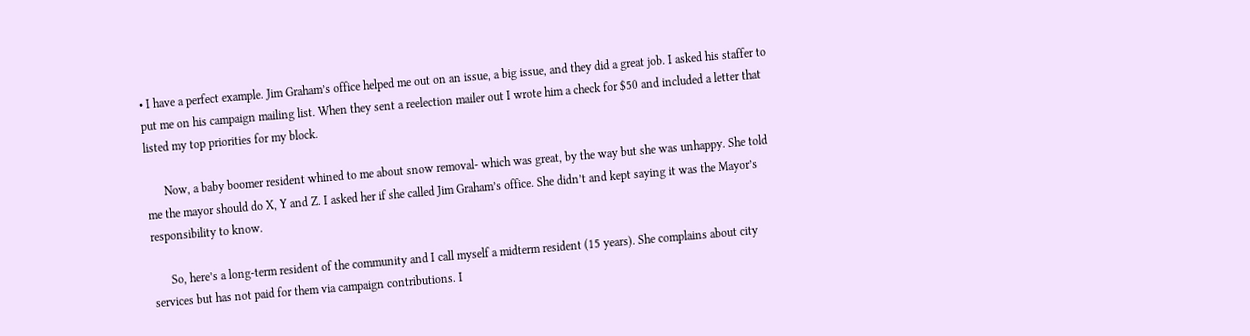• I have a perfect example. Jim Graham’s office helped me out on an issue, a big issue, and they did a great job. I asked his staffer to put me on his campaign mailing list. When they sent a reelection mailer out I wrote him a check for $50 and included a letter that listed my top priorities for my block.

      Now, a baby boomer resident whined to me about snow removal- which was great, by the way but she was unhappy. She told me the mayor should do X, Y and Z. I asked her if she called Jim Graham’s office. She didn’t and kept saying it was the Mayor’s responsibility to know.

      So, here’s a long-term resident of the community and I call myself a midterm resident (15 years). She complains about city services but has not paid for them via campaign contributions. I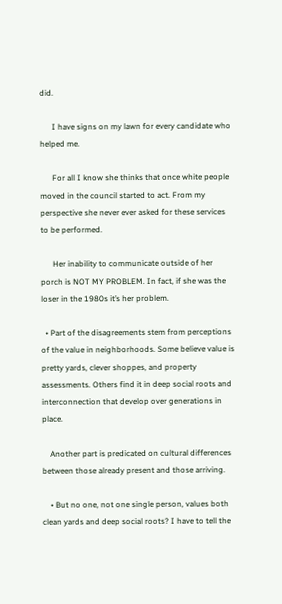did.

      I have signs on my lawn for every candidate who helped me.

      For all I know she thinks that once white people moved in the council started to act. From my perspective she never ever asked for these services to be performed.

      Her inability to communicate outside of her porch is NOT MY PROBLEM. In fact, if she was the loser in the 1980s it’s her problem.

  • Part of the disagreements stem from perceptions of the value in neighborhoods. Some believe value is pretty yards, clever shoppes, and property assessments. Others find it in deep social roots and interconnection that develop over generations in place.

    Another part is predicated on cultural differences between those already present and those arriving.

    • But no one, not one single person, values both clean yards and deep social roots? I have to tell the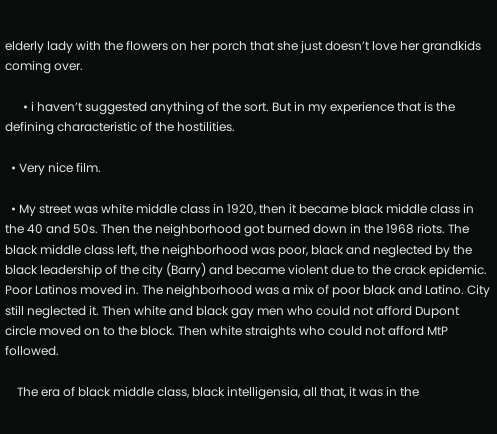elderly lady with the flowers on her porch that she just doesn’t love her grandkids coming over.

      • i haven’t suggested anything of the sort. But in my experience that is the defining characteristic of the hostilities.

  • Very nice film.

  • My street was white middle class in 1920, then it became black middle class in the 40 and 50s. Then the neighborhood got burned down in the 1968 riots. The black middle class left, the neighborhood was poor, black and neglected by the black leadership of the city (Barry) and became violent due to the crack epidemic. Poor Latinos moved in. The neighborhood was a mix of poor black and Latino. City still neglected it. Then white and black gay men who could not afford Dupont circle moved on to the block. Then white straights who could not afford MtP followed.

    The era of black middle class, black intelligensia, all that, it was in the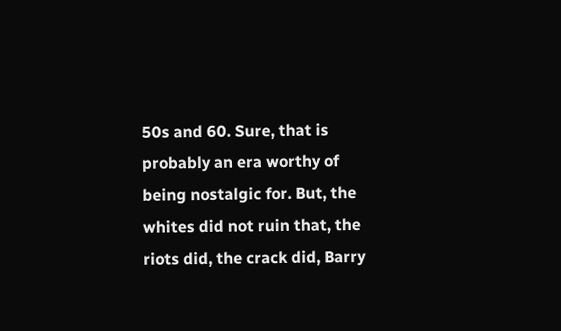50s and 60. Sure, that is probably an era worthy of being nostalgic for. But, the whites did not ruin that, the riots did, the crack did, Barry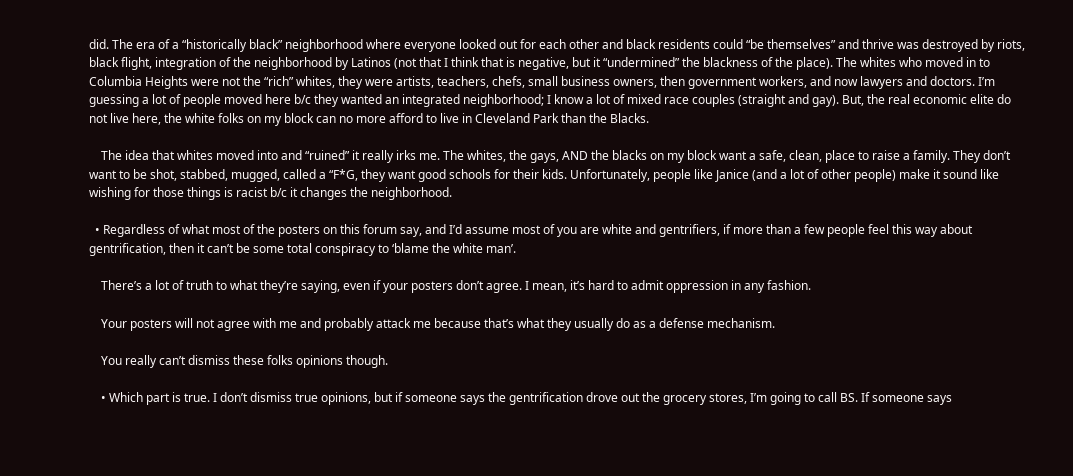did. The era of a “historically black” neighborhood where everyone looked out for each other and black residents could “be themselves” and thrive was destroyed by riots, black flight, integration of the neighborhood by Latinos (not that I think that is negative, but it “undermined” the blackness of the place). The whites who moved in to Columbia Heights were not the “rich” whites, they were artists, teachers, chefs, small business owners, then government workers, and now lawyers and doctors. I’m guessing a lot of people moved here b/c they wanted an integrated neighborhood; I know a lot of mixed race couples (straight and gay). But, the real economic elite do not live here, the white folks on my block can no more afford to live in Cleveland Park than the Blacks.

    The idea that whites moved into and “ruined” it really irks me. The whites, the gays, AND the blacks on my block want a safe, clean, place to raise a family. They don’t want to be shot, stabbed, mugged, called a “F*G, they want good schools for their kids. Unfortunately, people like Janice (and a lot of other people) make it sound like wishing for those things is racist b/c it changes the neighborhood.

  • Regardless of what most of the posters on this forum say, and I’d assume most of you are white and gentrifiers, if more than a few people feel this way about gentrification, then it can’t be some total conspiracy to ‘blame the white man’.

    There’s a lot of truth to what they’re saying, even if your posters don’t agree. I mean, it’s hard to admit oppression in any fashion.

    Your posters will not agree with me and probably attack me because that’s what they usually do as a defense mechanism.

    You really can’t dismiss these folks opinions though.

    • Which part is true. I don’t dismiss true opinions, but if someone says the gentrification drove out the grocery stores, I’m going to call BS. If someone says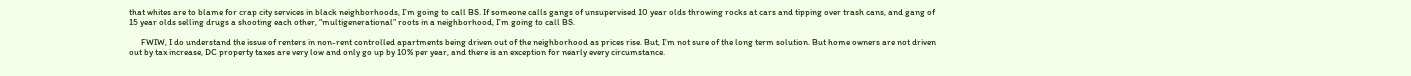that whites are to blame for crap city services in black neighborhoods, I’m going to call BS. If someone calls gangs of unsupervised 10 year olds throwing rocks at cars and tipping over trash cans, and gang of 15 year olds selling drugs a shooting each other, “multigenerational” roots in a neighborhood, I’m going to call BS.

      FWIW, I do understand the issue of renters in non-rent controlled apartments being driven out of the neighborhood as prices rise. But, I’m not sure of the long term solution. But home owners are not driven out by tax increase, DC property taxes are very low and only go up by 10% per year, and there is an exception for nearly every circumstance.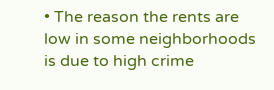• The reason the rents are low in some neighborhoods is due to high crime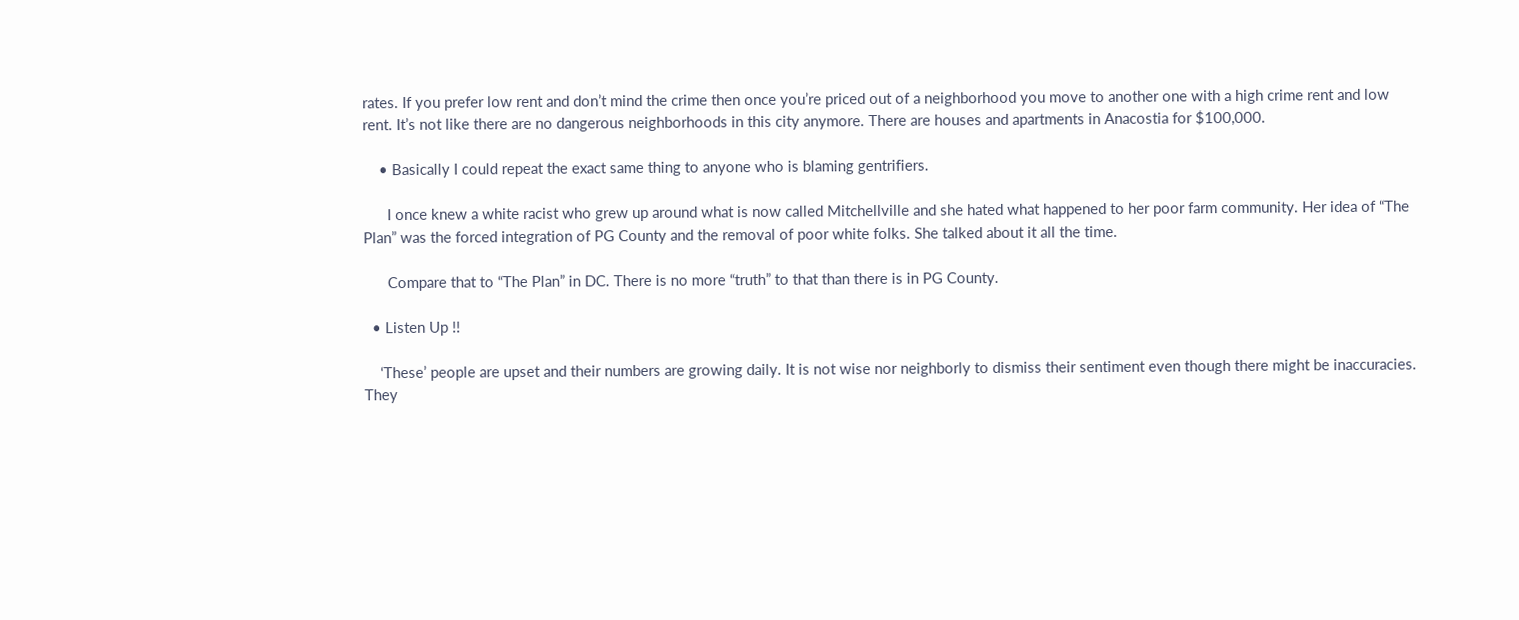rates. If you prefer low rent and don’t mind the crime then once you’re priced out of a neighborhood you move to another one with a high crime rent and low rent. It’s not like there are no dangerous neighborhoods in this city anymore. There are houses and apartments in Anacostia for $100,000.

    • Basically I could repeat the exact same thing to anyone who is blaming gentrifiers.

      I once knew a white racist who grew up around what is now called Mitchellville and she hated what happened to her poor farm community. Her idea of “The Plan” was the forced integration of PG County and the removal of poor white folks. She talked about it all the time.

      Compare that to “The Plan” in DC. There is no more “truth” to that than there is in PG County.

  • Listen Up !!

    ‘These’ people are upset and their numbers are growing daily. It is not wise nor neighborly to dismiss their sentiment even though there might be inaccuracies. They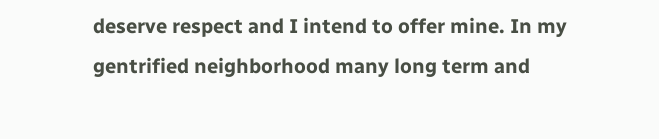deserve respect and I intend to offer mine. In my gentrified neighborhood many long term and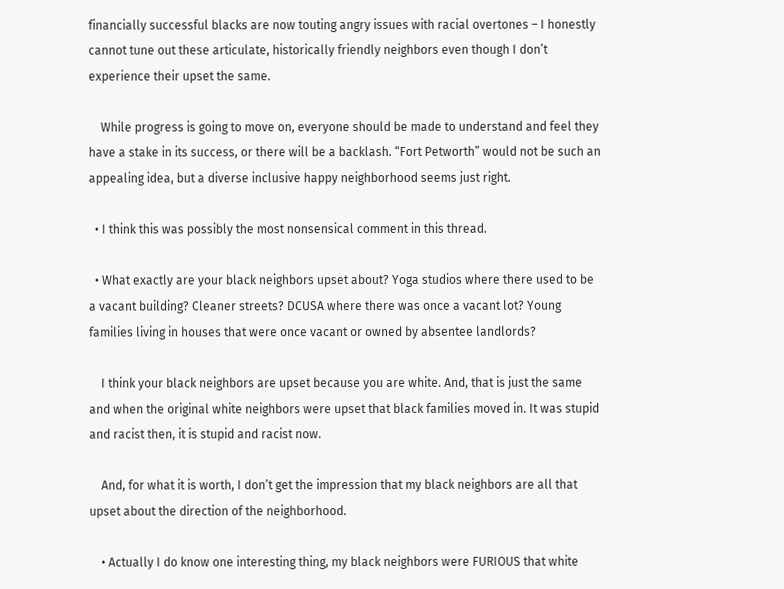financially successful blacks are now touting angry issues with racial overtones – I honestly cannot tune out these articulate, historically friendly neighbors even though I don’t experience their upset the same.

    While progress is going to move on, everyone should be made to understand and feel they have a stake in its success, or there will be a backlash. “Fort Petworth” would not be such an appealing idea, but a diverse inclusive happy neighborhood seems just right.

  • I think this was possibly the most nonsensical comment in this thread.

  • What exactly are your black neighbors upset about? Yoga studios where there used to be a vacant building? Cleaner streets? DCUSA where there was once a vacant lot? Young families living in houses that were once vacant or owned by absentee landlords?

    I think your black neighbors are upset because you are white. And, that is just the same and when the original white neighbors were upset that black families moved in. It was stupid and racist then, it is stupid and racist now.

    And, for what it is worth, I don’t get the impression that my black neighbors are all that upset about the direction of the neighborhood.

    • Actually I do know one interesting thing, my black neighbors were FURIOUS that white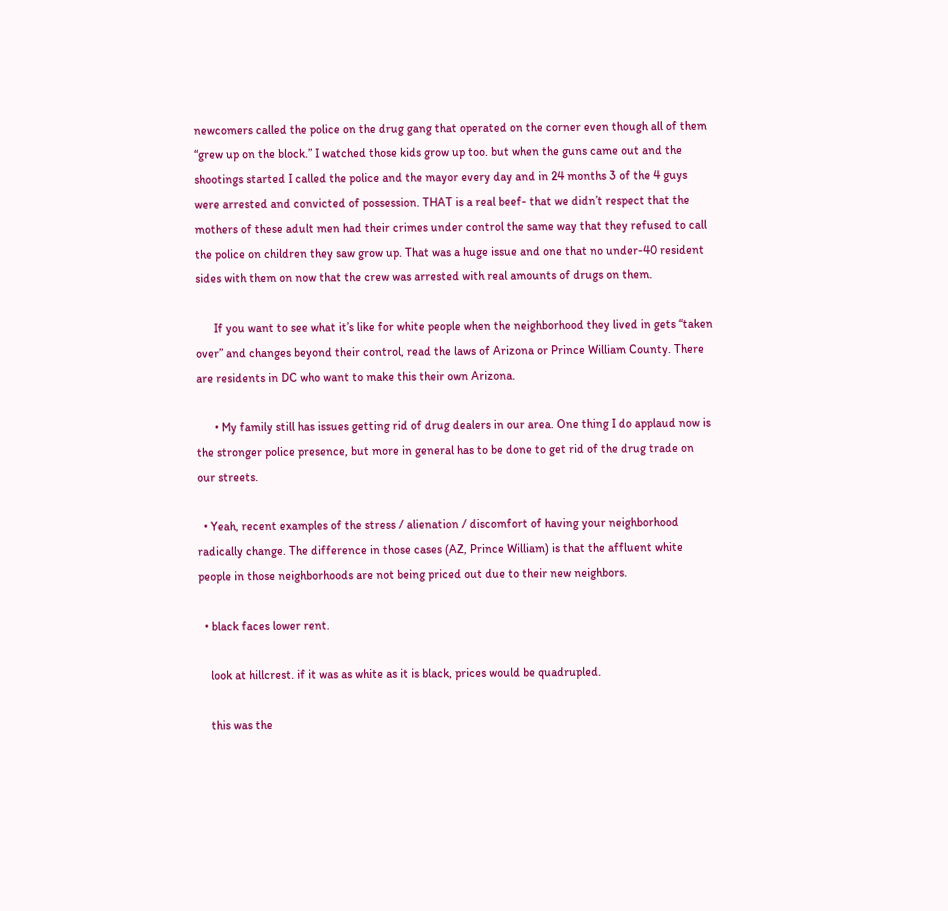newcomers called the police on the drug gang that operated on the corner even though all of them “grew up on the block.” I watched those kids grow up too. but when the guns came out and the shootings started I called the police and the mayor every day and in 24 months 3 of the 4 guys were arrested and convicted of possession. THAT is a real beef- that we didn’t respect that the mothers of these adult men had their crimes under control the same way that they refused to call the police on children they saw grow up. That was a huge issue and one that no under-40 resident sides with them on now that the crew was arrested with real amounts of drugs on them.

      If you want to see what it’s like for white people when the neighborhood they lived in gets “taken over” and changes beyond their control, read the laws of Arizona or Prince William County. There are residents in DC who want to make this their own Arizona.

      • My family still has issues getting rid of drug dealers in our area. One thing I do applaud now is the stronger police presence, but more in general has to be done to get rid of the drug trade on our streets.

  • Yeah, recent examples of the stress / alienation / discomfort of having your neighborhood radically change. The difference in those cases (AZ, Prince William) is that the affluent white people in those neighborhoods are not being priced out due to their new neighbors.

  • black faces lower rent.

    look at hillcrest. if it was as white as it is black, prices would be quadrupled.

    this was the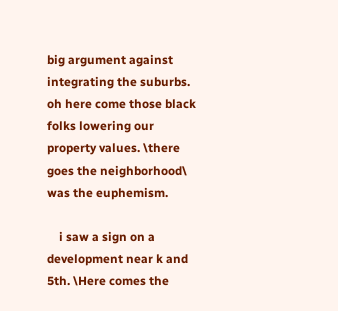big argument against integrating the suburbs. oh here come those black folks lowering our property values. \there goes the neighborhood\ was the euphemism.

    i saw a sign on a development near k and 5th. \Here comes the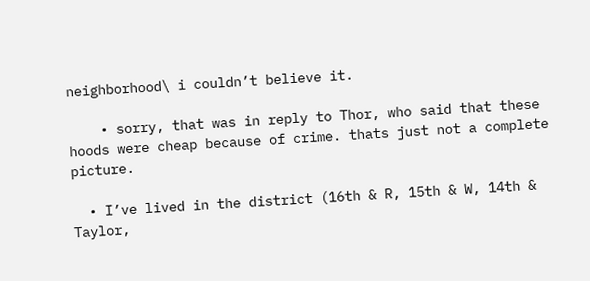neighborhood\ i couldn’t believe it.

    • sorry, that was in reply to Thor, who said that these hoods were cheap because of crime. thats just not a complete picture.

  • I’ve lived in the district (16th & R, 15th & W, 14th & Taylor,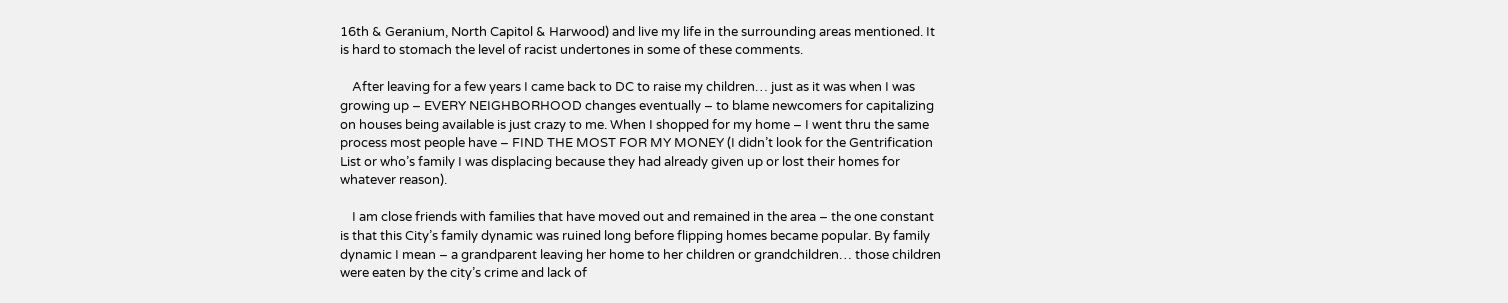16th & Geranium, North Capitol & Harwood) and live my life in the surrounding areas mentioned. It is hard to stomach the level of racist undertones in some of these comments.

    After leaving for a few years I came back to DC to raise my children… just as it was when I was growing up – EVERY NEIGHBORHOOD changes eventually – to blame newcomers for capitalizing on houses being available is just crazy to me. When I shopped for my home – I went thru the same process most people have – FIND THE MOST FOR MY MONEY (I didn’t look for the Gentrification List or who’s family I was displacing because they had already given up or lost their homes for whatever reason).

    I am close friends with families that have moved out and remained in the area – the one constant is that this City’s family dynamic was ruined long before flipping homes became popular. By family dynamic I mean – a grandparent leaving her home to her children or grandchildren… those children were eaten by the city’s crime and lack of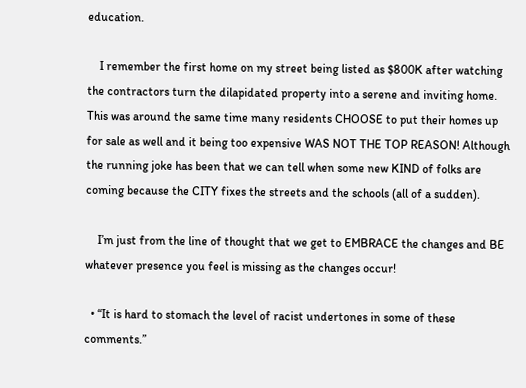education.

    I remember the first home on my street being listed as $800K after watching the contractors turn the dilapidated property into a serene and inviting home. This was around the same time many residents CHOOSE to put their homes up for sale as well and it being too expensive WAS NOT THE TOP REASON! Although the running joke has been that we can tell when some new KIND of folks are coming because the CITY fixes the streets and the schools (all of a sudden).

    I’m just from the line of thought that we get to EMBRACE the changes and BE whatever presence you feel is missing as the changes occur!

  • “It is hard to stomach the level of racist undertones in some of these comments.”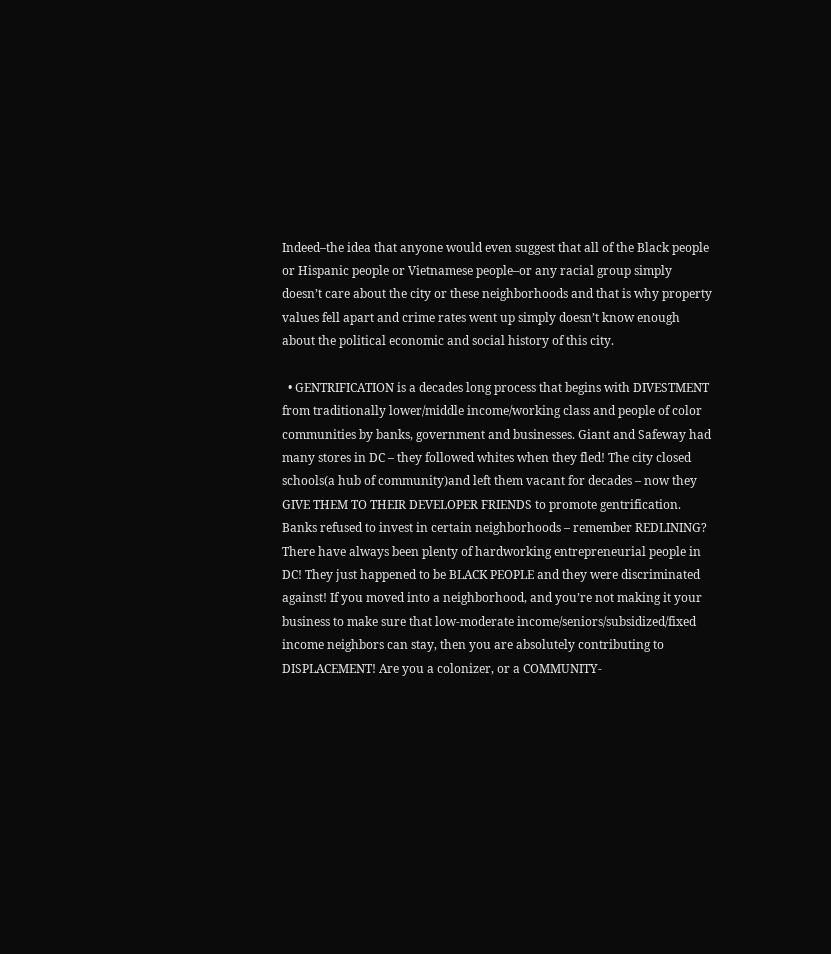Indeed–the idea that anyone would even suggest that all of the Black people or Hispanic people or Vietnamese people–or any racial group simply doesn’t care about the city or these neighborhoods and that is why property values fell apart and crime rates went up simply doesn’t know enough about the political economic and social history of this city.

  • GENTRIFICATION is a decades long process that begins with DIVESTMENT from traditionally lower/middle income/working class and people of color communities by banks, government and businesses. Giant and Safeway had many stores in DC – they followed whites when they fled! The city closed schools(a hub of community)and left them vacant for decades – now they GIVE THEM TO THEIR DEVELOPER FRIENDS to promote gentrification. Banks refused to invest in certain neighborhoods – remember REDLINING? There have always been plenty of hardworking entrepreneurial people in DC! They just happened to be BLACK PEOPLE and they were discriminated against! If you moved into a neighborhood, and you’re not making it your business to make sure that low-moderate income/seniors/subsidized/fixed income neighbors can stay, then you are absolutely contributing to DISPLACEMENT! Are you a colonizer, or a COMMUNITY-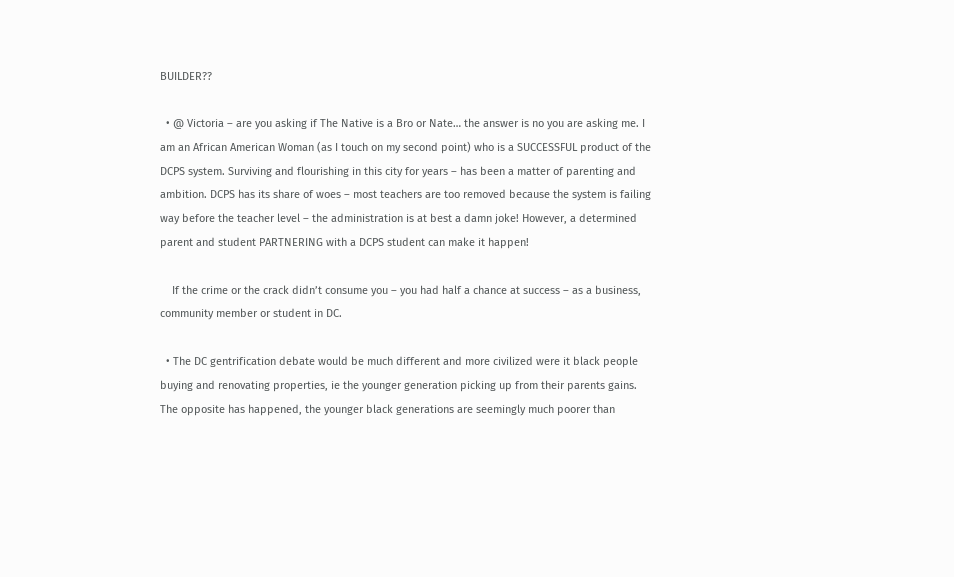BUILDER??

  • @ Victoria – are you asking if The Native is a Bro or Nate… the answer is no you are asking me. I am an African American Woman (as I touch on my second point) who is a SUCCESSFUL product of the DCPS system. Surviving and flourishing in this city for years – has been a matter of parenting and ambition. DCPS has its share of woes – most teachers are too removed because the system is failing way before the teacher level – the administration is at best a damn joke! However, a determined parent and student PARTNERING with a DCPS student can make it happen!

    If the crime or the crack didn’t consume you – you had half a chance at success – as a business, community member or student in DC.

  • The DC gentrification debate would be much different and more civilized were it black people buying and renovating properties, ie the younger generation picking up from their parents gains. The opposite has happened, the younger black generations are seemingly much poorer than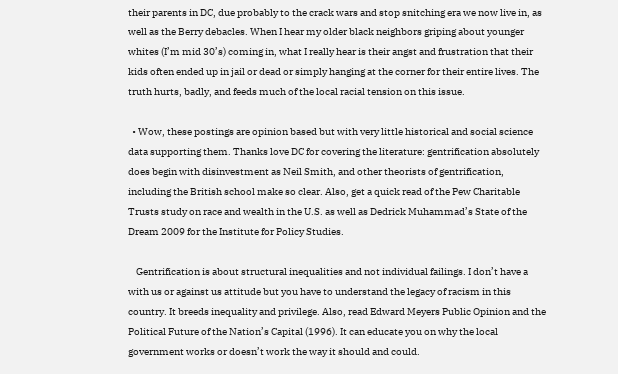their parents in DC, due probably to the crack wars and stop snitching era we now live in, as well as the Berry debacles. When I hear my older black neighbors griping about younger whites (I’m mid 30’s) coming in, what I really hear is their angst and frustration that their kids often ended up in jail or dead or simply hanging at the corner for their entire lives. The truth hurts, badly, and feeds much of the local racial tension on this issue.

  • Wow, these postings are opinion based but with very little historical and social science data supporting them. Thanks love DC for covering the literature: gentrification absolutely does begin with disinvestment as Neil Smith, and other theorists of gentrification, including the British school make so clear. Also, get a quick read of the Pew Charitable Trusts study on race and wealth in the U.S. as well as Dedrick Muhammad’s State of the Dream 2009 for the Institute for Policy Studies.

    Gentrification is about structural inequalities and not individual failings. I don’t have a with us or against us attitude but you have to understand the legacy of racism in this country. It breeds inequality and privilege. Also, read Edward Meyers Public Opinion and the Political Future of the Nation’s Capital (1996). It can educate you on why the local government works or doesn’t work the way it should and could.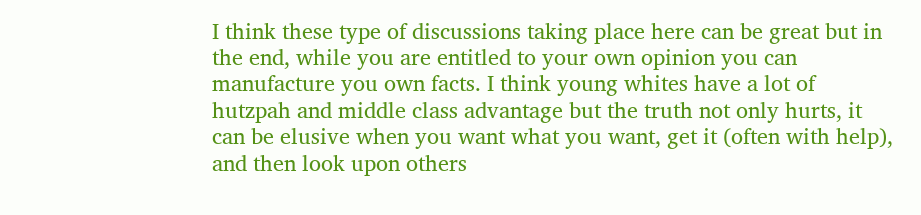I think these type of discussions taking place here can be great but in the end, while you are entitled to your own opinion you can manufacture you own facts. I think young whites have a lot of hutzpah and middle class advantage but the truth not only hurts, it can be elusive when you want what you want, get it (often with help), and then look upon others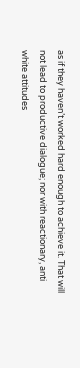as if they haven’t worked hard enough to achieve it. That will not lead to productive dialogue; nor with reactionary, anti white attitudes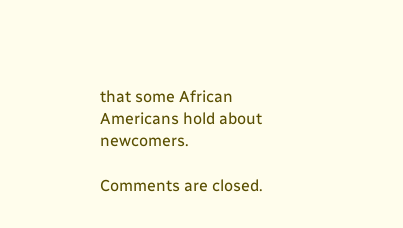that some African Americans hold about newcomers.

Comments are closed.